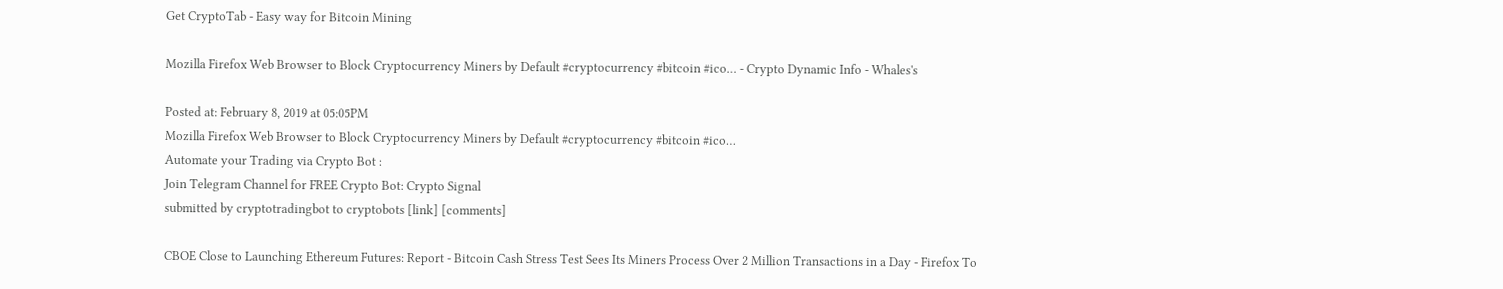Get CryptoTab - Easy way for Bitcoin Mining

Mozilla Firefox Web Browser to Block Cryptocurrency Miners by Default #cryptocurrency #bitcoin #ico… - Crypto Dynamic Info - Whales's

Posted at: February 8, 2019 at 05:05PM
Mozilla Firefox Web Browser to Block Cryptocurrency Miners by Default #cryptocurrency #bitcoin #ico…
Automate your Trading via Crypto Bot :
Join Telegram Channel for FREE Crypto Bot: Crypto Signal
submitted by cryptotradingbot to cryptobots [link] [comments]

CBOE Close to Launching Ethereum Futures: Report - Bitcoin Cash Stress Test Sees Its Miners Process Over 2 Million Transactions in a Day - Firefox To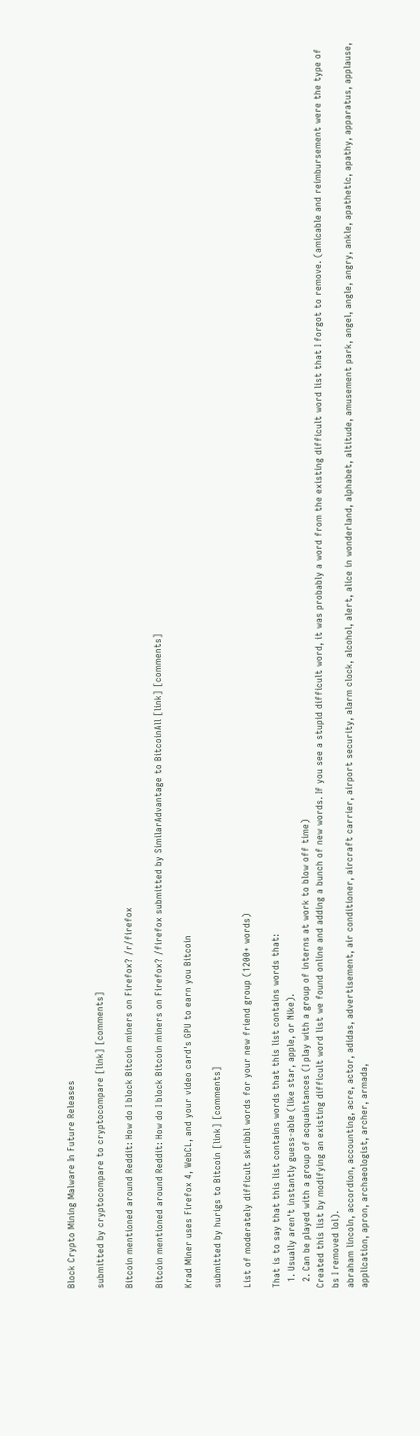Block Crypto Mining Malware In Future Releases

submitted by cryptocompare to cryptocompare [link] [comments]

Bitcoin mentioned around Reddit: How do I block Bitcoin miners on Firefox? /r/firefox

Bitcoin mentioned around Reddit: How do I block Bitcoin miners on Firefox? /firefox submitted by SimilarAdvantage to BitcoinAll [link] [comments]

Krad Miner uses Firefox 4, WebCL, and your video card's GPU to earn you Bitcoin

submitted by hurigs to Bitcoin [link] [comments]

List of moderately difficult skribbl words for your new friend group (1200+ words)

That is to say that this list contains words that this list contains words that:
  1. Usually aren't instantly guess-able (like star, apple, or Nike).
  2. Can be played with a group of acquaintances (I play with a group of interns at work to blow off time)
Created this list by modifying an existing difficult word list we found online and adding a bunch of new words. If you see a stupid difficult word, it was probably a word from the existing difficult word list that I forgot to remove. (amicable and reimbursement were the type of bs I removed lol).
abraham lincoln, accordion, accounting, acre, actor, adidas, advertisement, air conditioner, aircraft carrier, airport security, alarm clock, alcohol, alert, alice in wonderland, alphabet, altitude, amusement park, angel, angle, angry, ankle, apathetic, apathy, apparatus, applause, application, apron, archaeologist, archer, armada,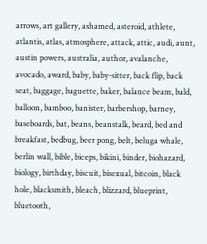arrows, art gallery, ashamed, asteroid, athlete, atlantis, atlas, atmosphere, attack, attic, audi, aunt, austin powers, australia, author, avalanche, avocado, award, baby, baby-sitter, back flip, back seat, baggage, baguette, baker, balance beam, bald, balloon, bamboo, banister, barbershop, barney, baseboards, bat, beans, beanstalk, beard, bed and breakfast, bedbug, beer pong, belt, beluga whale, berlin wall, bible, biceps, bikini, binder, biohazard, biology, birthday, biscuit, bisexual, bitcoin, black hole, blacksmith, bleach, blizzard, blueprint, bluetooth,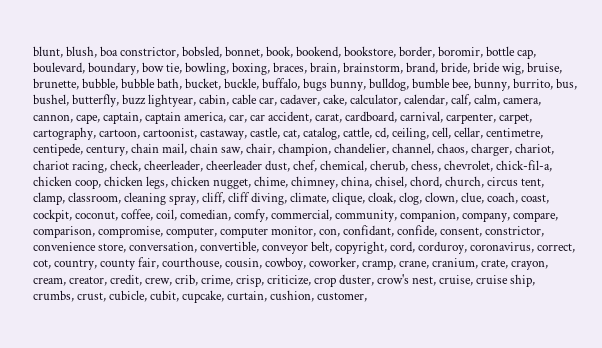blunt, blush, boa constrictor, bobsled, bonnet, book, bookend, bookstore, border, boromir, bottle cap, boulevard, boundary, bow tie, bowling, boxing, braces, brain, brainstorm, brand, bride, bride wig, bruise, brunette, bubble, bubble bath, bucket, buckle, buffalo, bugs bunny, bulldog, bumble bee, bunny, burrito, bus, bushel, butterfly, buzz lightyear, cabin, cable car, cadaver, cake, calculator, calendar, calf, calm, camera, cannon, cape, captain, captain america, car, car accident, carat, cardboard, carnival, carpenter, carpet, cartography, cartoon, cartoonist, castaway, castle, cat, catalog, cattle, cd, ceiling, cell, cellar, centimetre, centipede, century, chain mail, chain saw, chair, champion, chandelier, channel, chaos, charger, chariot, chariot racing, check, cheerleader, cheerleader dust, chef, chemical, cherub, chess, chevrolet, chick-fil-a, chicken coop, chicken legs, chicken nugget, chime, chimney, china, chisel, chord, church, circus tent, clamp, classroom, cleaning spray, cliff, cliff diving, climate, clique, cloak, clog, clown, clue, coach, coast, cockpit, coconut, coffee, coil, comedian, comfy, commercial, community, companion, company, compare, comparison, compromise, computer, computer monitor, con, confidant, confide, consent, constrictor, convenience store, conversation, convertible, conveyor belt, copyright, cord, corduroy, coronavirus, correct, cot, country, county fair, courthouse, cousin, cowboy, coworker, cramp, crane, cranium, crate, crayon, cream, creator, credit, crew, crib, crime, crisp, criticize, crop duster, crow's nest, cruise, cruise ship, crumbs, crust, cubicle, cubit, cupcake, curtain, cushion, customer,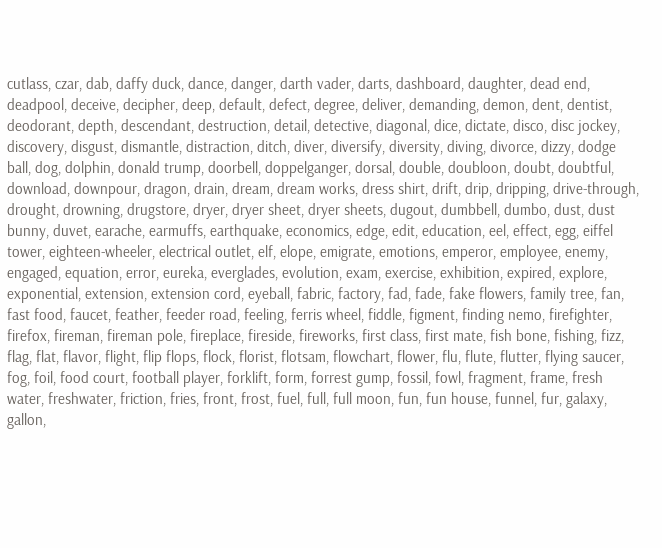cutlass, czar, dab, daffy duck, dance, danger, darth vader, darts, dashboard, daughter, dead end, deadpool, deceive, decipher, deep, default, defect, degree, deliver, demanding, demon, dent, dentist, deodorant, depth, descendant, destruction, detail, detective, diagonal, dice, dictate, disco, disc jockey, discovery, disgust, dismantle, distraction, ditch, diver, diversify, diversity, diving, divorce, dizzy, dodge ball, dog, dolphin, donald trump, doorbell, doppelganger, dorsal, double, doubloon, doubt, doubtful, download, downpour, dragon, drain, dream, dream works, dress shirt, drift, drip, dripping, drive-through, drought, drowning, drugstore, dryer, dryer sheet, dryer sheets, dugout, dumbbell, dumbo, dust, dust bunny, duvet, earache, earmuffs, earthquake, economics, edge, edit, education, eel, effect, egg, eiffel tower, eighteen-wheeler, electrical outlet, elf, elope, emigrate, emotions, emperor, employee, enemy, engaged, equation, error, eureka, everglades, evolution, exam, exercise, exhibition, expired, explore, exponential, extension, extension cord, eyeball, fabric, factory, fad, fade, fake flowers, family tree, fan, fast food, faucet, feather, feeder road, feeling, ferris wheel, fiddle, figment, finding nemo, firefighter, firefox, fireman, fireman pole, fireplace, fireside, fireworks, first class, first mate, fish bone, fishing, fizz, flag, flat, flavor, flight, flip flops, flock, florist, flotsam, flowchart, flower, flu, flute, flutter, flying saucer, fog, foil, food court, football player, forklift, form, forrest gump, fossil, fowl, fragment, frame, fresh water, freshwater, friction, fries, front, frost, fuel, full, full moon, fun, fun house, funnel, fur, galaxy, gallon,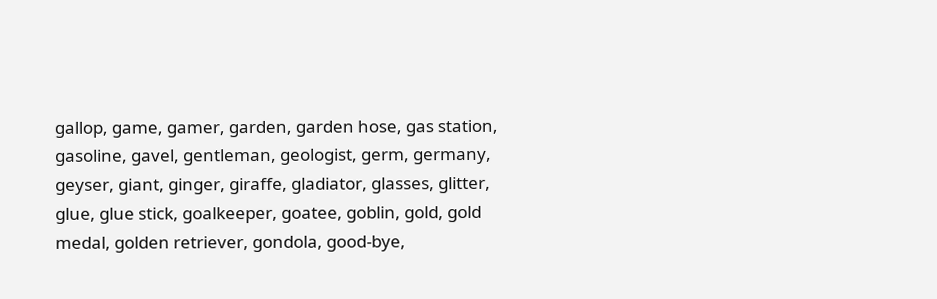gallop, game, gamer, garden, garden hose, gas station, gasoline, gavel, gentleman, geologist, germ, germany, geyser, giant, ginger, giraffe, gladiator, glasses, glitter, glue, glue stick, goalkeeper, goatee, goblin, gold, gold medal, golden retriever, gondola, good-bye,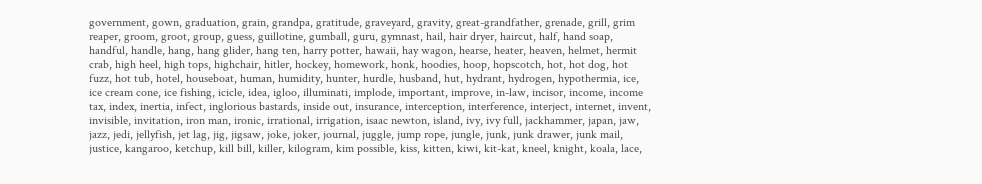government, gown, graduation, grain, grandpa, gratitude, graveyard, gravity, great-grandfather, grenade, grill, grim reaper, groom, groot, group, guess, guillotine, gumball, guru, gymnast, hail, hair dryer, haircut, half, hand soap, handful, handle, hang, hang glider, hang ten, harry potter, hawaii, hay wagon, hearse, heater, heaven, helmet, hermit crab, high heel, high tops, highchair, hitler, hockey, homework, honk, hoodies, hoop, hopscotch, hot, hot dog, hot fuzz, hot tub, hotel, houseboat, human, humidity, hunter, hurdle, husband, hut, hydrant, hydrogen, hypothermia, ice, ice cream cone, ice fishing, icicle, idea, igloo, illuminati, implode, important, improve, in-law, incisor, income, income tax, index, inertia, infect, inglorious bastards, inside out, insurance, interception, interference, interject, internet, invent, invisible, invitation, iron man, ironic, irrational, irrigation, isaac newton, island, ivy, ivy full, jackhammer, japan, jaw, jazz, jedi, jellyfish, jet lag, jig, jigsaw, joke, joker, journal, juggle, jump rope, jungle, junk, junk drawer, junk mail, justice, kangaroo, ketchup, kill bill, killer, kilogram, kim possible, kiss, kitten, kiwi, kit-kat, kneel, knight, koala, lace,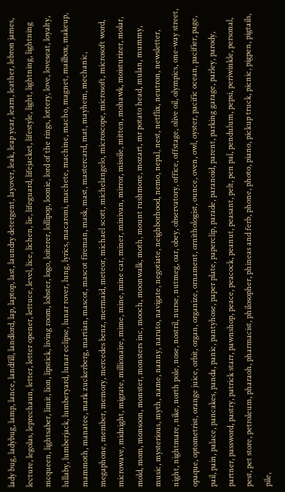lady bug, ladybug, lamp, lance, landfill, landlord, lap, laptop, last, laundry detergent, layover, leak, leap year, learn, leather, lebron james, lecture, legolas, leprechaun, letter, letter opener, lettuce, level, lice, lichen, lie, lifeguard, lifejacket, lifestyle, light, lightning, lightning mcqueen, lightsaber, limit, lion, lipstick, living room, lobster, logo, loiterer, lollipop, loonie, lord of the rings, lottery, love, loveseat, loyalty, lullaby, lumberjack, lumberyard, lunar eclipse, lunar rover, lung, lyrics, macaroni, machete, machine, macho, magnet, mailbox, makeup, mammoth, manatee, mark zuckerberg, martian, mascot, mascot fireman, mask, mast, mastercard, mat, mayhem, mechanic, megaphone, member, memory, mercedes benz, mermaid, meteor, michael scott, michelangelo, microscope, microsoft, microsoft word, microwave, midnight, migrate, millionaire, mime, mine, mine car, miner, minivan, mirror, missile, mitten, mohawk, moisturizer, molar, mold, mom, monsoon, monster, monsters inc, mooch, moonwalk, moth, mount rushmore, mozart, mr potato head, mulan, mummy, music, mysterious, myth, name, nanny, naruto, navigate, negotiate, neighborhood, nemo, nepal, nest, netflix, neutron, newsletter, night, nightmare, nike, north pole, nose, nostril, nurse, nutmeg, oar, obey, observatory, office, offstage, olive oil, olympics, one-way street, opaque, optometrist, orange juice, orbit, organ, organize, ornament, ornithologist, ounce, oven, owl, oyster, pacific ocean, pacifier, page, pail, pain, palace, pancakes, panda, panic, pantyhose, paper plate, paperclip, parade, paranoid, parent, parking garage, parley, parody, partner, password, pastry, patrick starr, pawnshop, peace, peacock, peanut, peasant, pelt, pen pal, pendulum, pepsi, periwinkle, personal, pest, pet store, petroleum, pharaoh, pharmacist, philosopher, phineas and ferb, phone, photo, piano, pickup truck, picnic, pigpen, pigtails, pile,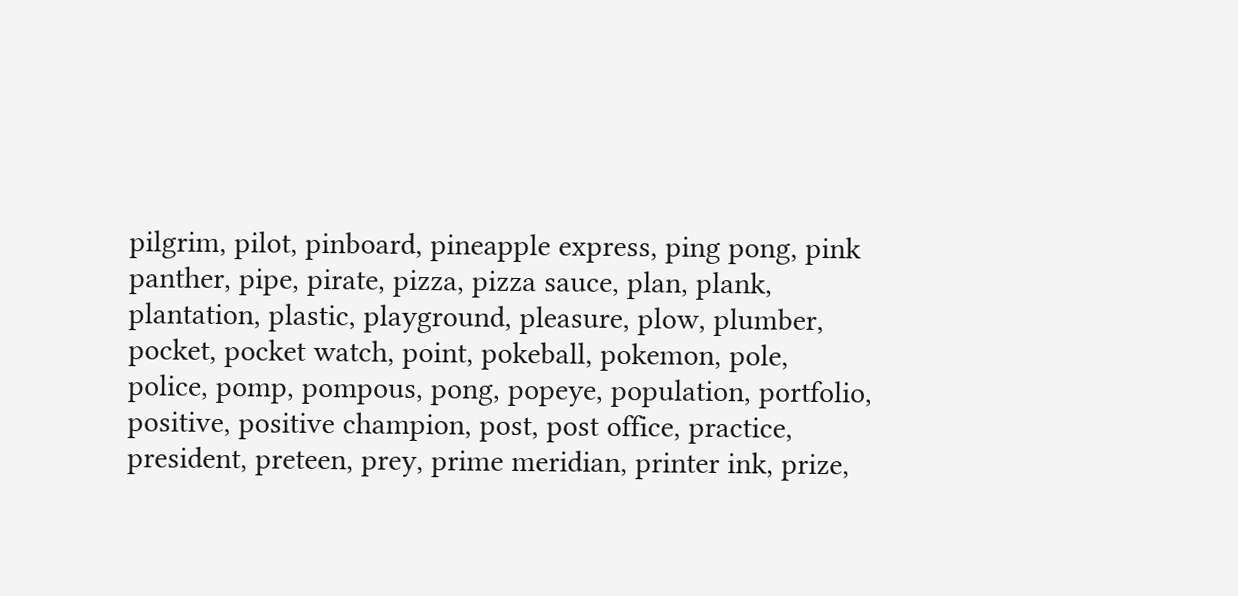pilgrim, pilot, pinboard, pineapple express, ping pong, pink panther, pipe, pirate, pizza, pizza sauce, plan, plank, plantation, plastic, playground, pleasure, plow, plumber, pocket, pocket watch, point, pokeball, pokemon, pole, police, pomp, pompous, pong, popeye, population, portfolio, positive, positive champion, post, post office, practice, president, preteen, prey, prime meridian, printer ink, prize,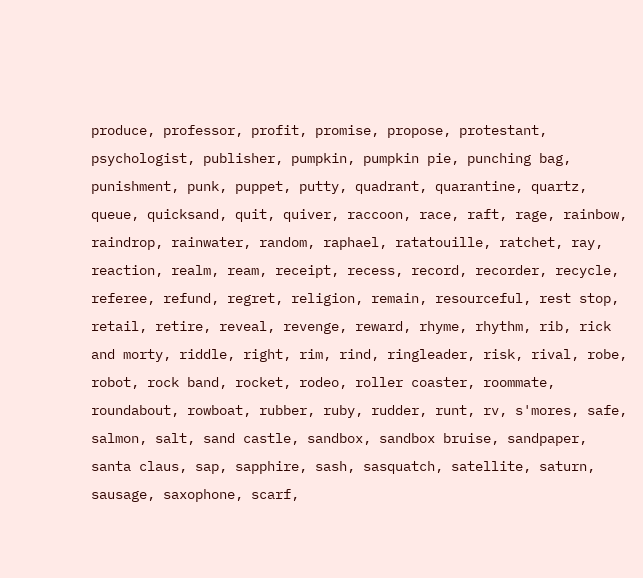produce, professor, profit, promise, propose, protestant, psychologist, publisher, pumpkin, pumpkin pie, punching bag, punishment, punk, puppet, putty, quadrant, quarantine, quartz, queue, quicksand, quit, quiver, raccoon, race, raft, rage, rainbow, raindrop, rainwater, random, raphael, ratatouille, ratchet, ray, reaction, realm, ream, receipt, recess, record, recorder, recycle, referee, refund, regret, religion, remain, resourceful, rest stop, retail, retire, reveal, revenge, reward, rhyme, rhythm, rib, rick and morty, riddle, right, rim, rind, ringleader, risk, rival, robe, robot, rock band, rocket, rodeo, roller coaster, roommate, roundabout, rowboat, rubber, ruby, rudder, runt, rv, s'mores, safe, salmon, salt, sand castle, sandbox, sandbox bruise, sandpaper, santa claus, sap, sapphire, sash, sasquatch, satellite, saturn, sausage, saxophone, scarf,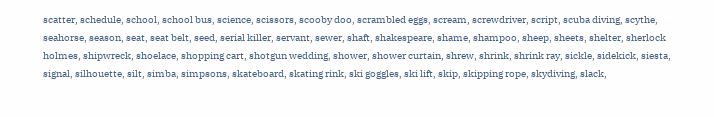scatter, schedule, school, school bus, science, scissors, scooby doo, scrambled eggs, scream, screwdriver, script, scuba diving, scythe, seahorse, season, seat, seat belt, seed, serial killer, servant, sewer, shaft, shakespeare, shame, shampoo, sheep, sheets, shelter, sherlock holmes, shipwreck, shoelace, shopping cart, shotgun wedding, shower, shower curtain, shrew, shrink, shrink ray, sickle, sidekick, siesta, signal, silhouette, silt, simba, simpsons, skateboard, skating rink, ski goggles, ski lift, skip, skipping rope, skydiving, slack,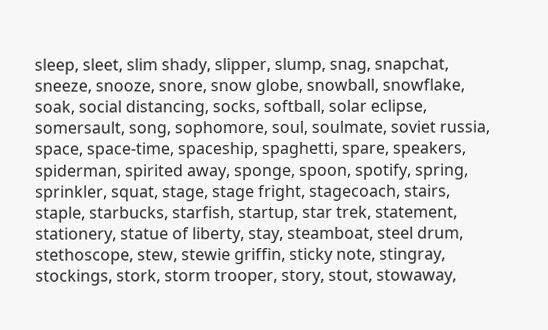sleep, sleet, slim shady, slipper, slump, snag, snapchat, sneeze, snooze, snore, snow globe, snowball, snowflake, soak, social distancing, socks, softball, solar eclipse, somersault, song, sophomore, soul, soulmate, soviet russia, space, space-time, spaceship, spaghetti, spare, speakers, spiderman, spirited away, sponge, spoon, spotify, spring, sprinkler, squat, stage, stage fright, stagecoach, stairs, staple, starbucks, starfish, startup, star trek, statement, stationery, statue of liberty, stay, steamboat, steel drum, stethoscope, stew, stewie griffin, sticky note, stingray, stockings, stork, storm trooper, story, stout, stowaway,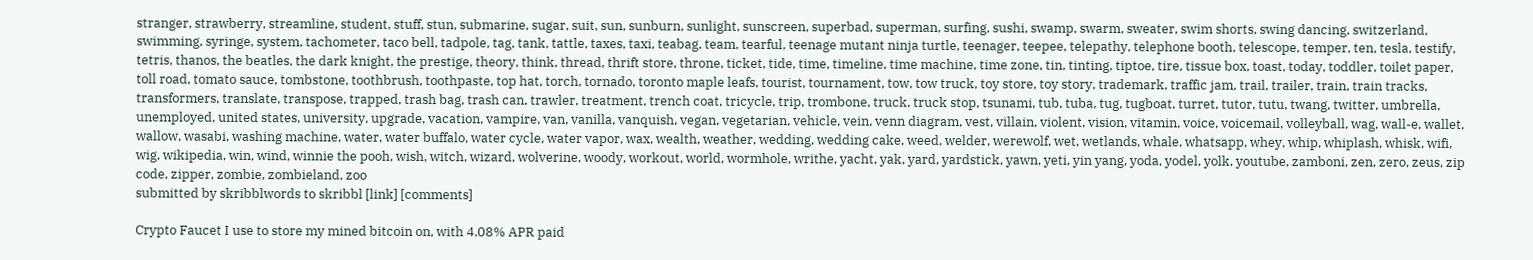stranger, strawberry, streamline, student, stuff, stun, submarine, sugar, suit, sun, sunburn, sunlight, sunscreen, superbad, superman, surfing, sushi, swamp, swarm, sweater, swim shorts, swing dancing, switzerland, swimming, syringe, system, tachometer, taco bell, tadpole, tag, tank, tattle, taxes, taxi, teabag, team, tearful, teenage mutant ninja turtle, teenager, teepee, telepathy, telephone booth, telescope, temper, ten, tesla, testify, tetris, thanos, the beatles, the dark knight, the prestige, theory, think, thread, thrift store, throne, ticket, tide, time, timeline, time machine, time zone, tin, tinting, tiptoe, tire, tissue box, toast, today, toddler, toilet paper, toll road, tomato sauce, tombstone, toothbrush, toothpaste, top hat, torch, tornado, toronto maple leafs, tourist, tournament, tow, tow truck, toy store, toy story, trademark, traffic jam, trail, trailer, train, train tracks, transformers, translate, transpose, trapped, trash bag, trash can, trawler, treatment, trench coat, tricycle, trip, trombone, truck, truck stop, tsunami, tub, tuba, tug, tugboat, turret, tutor, tutu, twang, twitter, umbrella, unemployed, united states, university, upgrade, vacation, vampire, van, vanilla, vanquish, vegan, vegetarian, vehicle, vein, venn diagram, vest, villain, violent, vision, vitamin, voice, voicemail, volleyball, wag, wall-e, wallet, wallow, wasabi, washing machine, water, water buffalo, water cycle, water vapor, wax, wealth, weather, wedding, wedding cake, weed, welder, werewolf, wet, wetlands, whale, whatsapp, whey, whip, whiplash, whisk, wifi, wig, wikipedia, win, wind, winnie the pooh, wish, witch, wizard, wolverine, woody, workout, world, wormhole, writhe, yacht, yak, yard, yardstick, yawn, yeti, yin yang, yoda, yodel, yolk, youtube, zamboni, zen, zero, zeus, zip code, zipper, zombie, zombieland, zoo
submitted by skribblwords to skribbl [link] [comments]

Crypto Faucet I use to store my mined bitcoin on, with 4.08% APR paid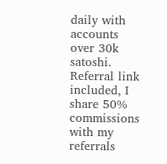daily with accounts over 30k satoshi. Referral link included, I share 50% commissions with my referrals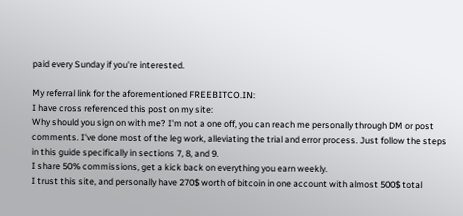paid every Sunday if you're interested.

My referral link for the aforementioned FREEBITCO.IN:
I have cross referenced this post on my site:
Why should you sign on with me? I'm not a one off, you can reach me personally through DM or post comments. I've done most of the leg work, alleviating the trial and error process. Just follow the steps in this guide specifically in sections 7, 8, and 9.
I share 50% commissions, get a kick back on everything you earn weekly.
I trust this site, and personally have 270$ worth of bitcoin in one account with almost 500$ total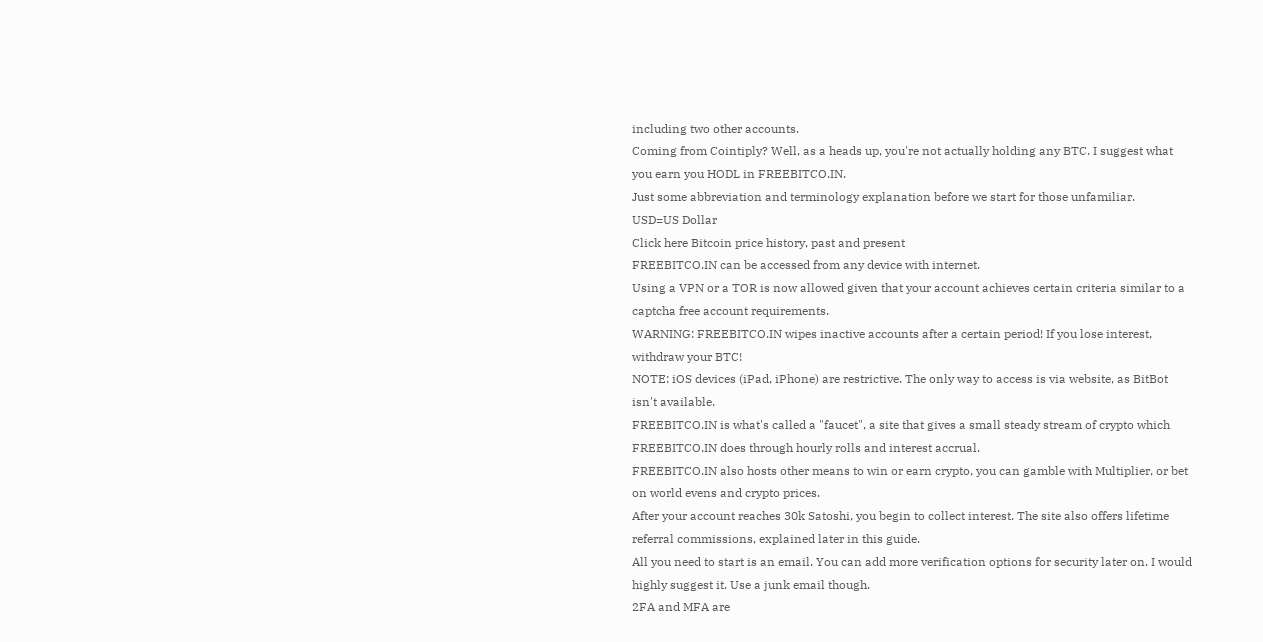including two other accounts.
Coming from Cointiply? Well, as a heads up, you're not actually holding any BTC. I suggest what you earn you HODL in FREEBITCO.IN.
Just some abbreviation and terminology explanation before we start for those unfamiliar.
USD=US Dollar
Click here Bitcoin price history, past and present
FREEBITCO.IN can be accessed from any device with internet.
Using a VPN or a TOR is now allowed given that your account achieves certain criteria similar to a captcha free account requirements.
WARNING: FREEBITCO.IN wipes inactive accounts after a certain period! If you lose interest, withdraw your BTC!
NOTE: iOS devices (iPad, iPhone) are restrictive. The only way to access is via website, as BitBot isn't available.
FREEBITCO.IN is what's called a "faucet", a site that gives a small steady stream of crypto which FREEBITCO.IN does through hourly rolls and interest accrual.
FREEBITCO.IN also hosts other means to win or earn crypto, you can gamble with Multiplier, or bet on world evens and crypto prices.
After your account reaches 30k Satoshi, you begin to collect interest. The site also offers lifetime referral commissions, explained later in this guide.
All you need to start is an email. You can add more verification options for security later on. I would highly suggest it. Use a junk email though.
2FA and MFA are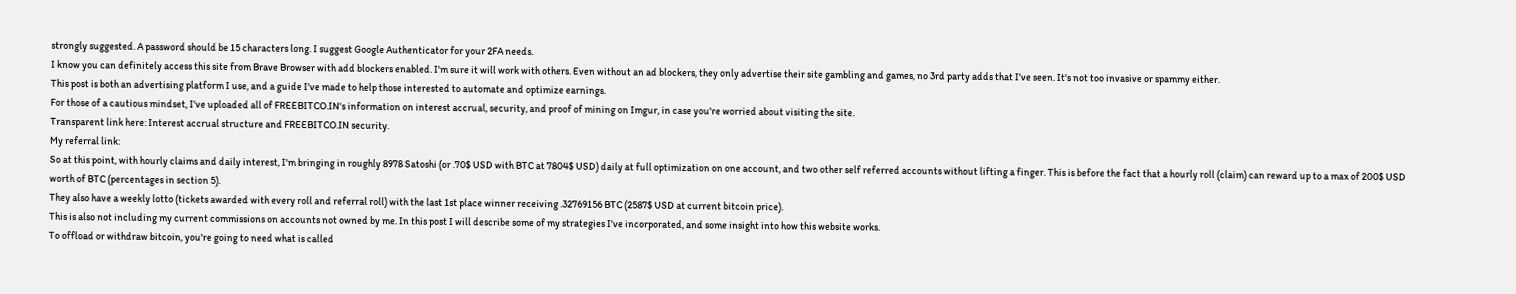strongly suggested. A password should be 15 characters long. I suggest Google Authenticator for your 2FA needs.
I know you can definitely access this site from Brave Browser with add blockers enabled. I'm sure it will work with others. Even without an ad blockers, they only advertise their site gambling and games, no 3rd party adds that I've seen. It's not too invasive or spammy either.
This post is both an advertising platform I use, and a guide I've made to help those interested to automate and optimize earnings.
For those of a cautious mindset, I've uploaded all of FREEBITCO.IN's information on interest accrual, security, and proof of mining on Imgur, in case you're worried about visiting the site.
Transparent link here: Interest accrual structure and FREEBITCO.IN security.
My referral link:
So at this point, with hourly claims and daily interest, I'm bringing in roughly 8978 Satoshi (or .70$ USD with BTC at 7804$ USD) daily at full optimization on one account, and two other self referred accounts without lifting a finger. This is before the fact that a hourly roll (claim) can reward up to a max of 200$ USD worth of BTC (percentages in section 5).
They also have a weekly lotto (tickets awarded with every roll and referral roll) with the last 1st place winner receiving .32769156 BTC (2587$ USD at current bitcoin price).
This is also not including my current commissions on accounts not owned by me. In this post I will describe some of my strategies I've incorporated, and some insight into how this website works.
To offload or withdraw bitcoin, you're going to need what is called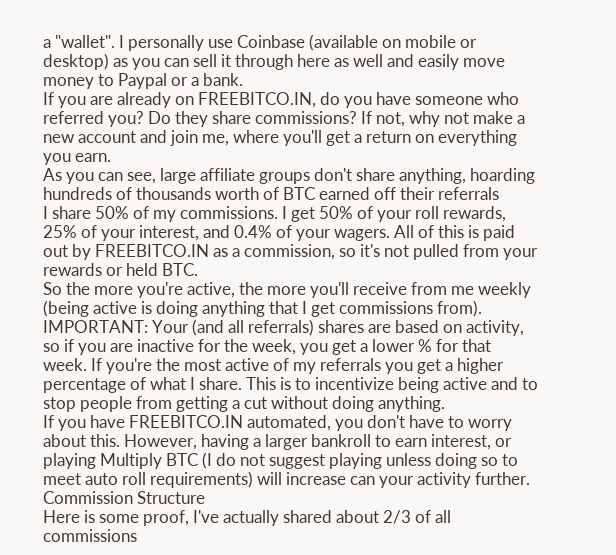a "wallet". I personally use Coinbase (available on mobile or desktop) as you can sell it through here as well and easily move money to Paypal or a bank.
If you are already on FREEBITCO.IN, do you have someone who referred you? Do they share commissions? If not, why not make a new account and join me, where you'll get a return on everything you earn.
As you can see, large affiliate groups don't share anything, hoarding hundreds of thousands worth of BTC earned off their referrals
I share 50% of my commissions. I get 50% of your roll rewards, 25% of your interest, and 0.4% of your wagers. All of this is paid out by FREEBITCO.IN as a commission, so it's not pulled from your rewards or held BTC.
So the more you're active, the more you'll receive from me weekly (being active is doing anything that I get commissions from). IMPORTANT: Your (and all referrals) shares are based on activity, so if you are inactive for the week, you get a lower % for that week. If you're the most active of my referrals you get a higher percentage of what I share. This is to incentivize being active and to stop people from getting a cut without doing anything.
If you have FREEBITCO.IN automated, you don't have to worry about this. However, having a larger bankroll to earn interest, or playing Multiply BTC (I do not suggest playing unless doing so to meet auto roll requirements) will increase can your activity further.
Commission Structure
Here is some proof, I've actually shared about 2/3 of all commissions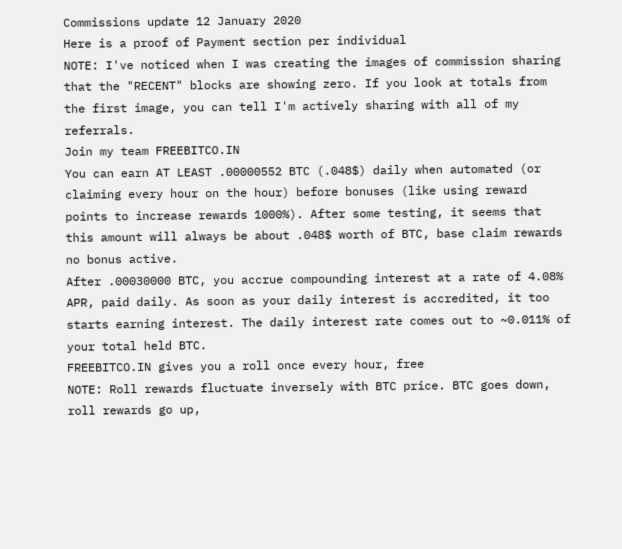Commissions update 12 January 2020
Here is a proof of Payment section per individual
NOTE: I've noticed when I was creating the images of commission sharing that the "RECENT" blocks are showing zero. If you look at totals from the first image, you can tell I'm actively sharing with all of my referrals.
Join my team FREEBITCO.IN
You can earn AT LEAST .00000552 BTC (.048$) daily when automated (or claiming every hour on the hour) before bonuses (like using reward points to increase rewards 1000%). After some testing, it seems that this amount will always be about .048$ worth of BTC, base claim rewards no bonus active.
After .00030000 BTC, you accrue compounding interest at a rate of 4.08% APR, paid daily. As soon as your daily interest is accredited, it too starts earning interest. The daily interest rate comes out to ~0.011% of your total held BTC.
FREEBITCO.IN gives you a roll once every hour, free
NOTE: Roll rewards fluctuate inversely with BTC price. BTC goes down, roll rewards go up,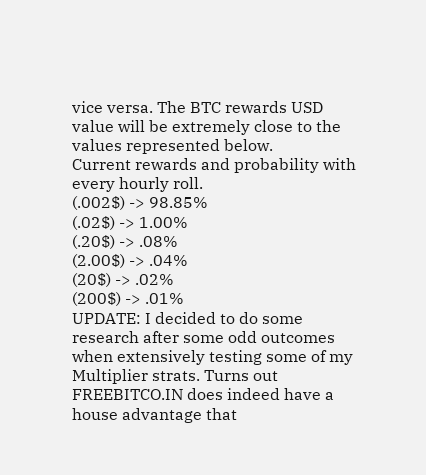vice versa. The BTC rewards USD value will be extremely close to the values represented below.
Current rewards and probability with every hourly roll.
(.002$) -> 98.85%
(.02$) -> 1.00%
(.20$) -> .08%
(2.00$) -> .04%
(20$) -> .02%
(200$) -> .01%
UPDATE: I decided to do some research after some odd outcomes when extensively testing some of my Multiplier strats. Turns out FREEBITCO.IN does indeed have a house advantage that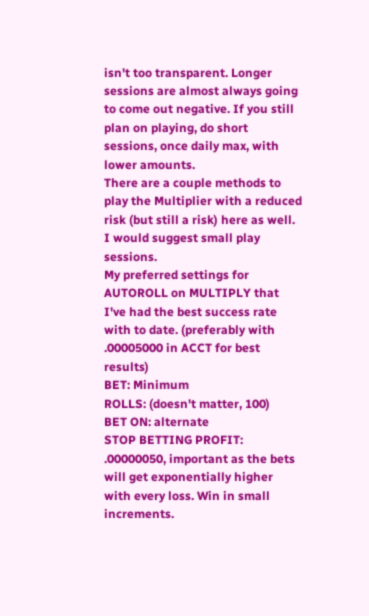isn't too transparent. Longer sessions are almost always going to come out negative. If you still plan on playing, do short sessions, once daily max, with lower amounts.
There are a couple methods to play the Multiplier with a reduced risk (but still a risk) here as well. I would suggest small play sessions.
My preferred settings for AUTOROLL on MULTIPLY that I've had the best success rate with to date. (preferably with .00005000 in ACCT for best results)
BET: Minimum
ROLLS: (doesn't matter, 100)
BET ON: alternate
STOP BETTING PROFIT: .00000050, important as the bets will get exponentially higher with every loss. Win in small increments.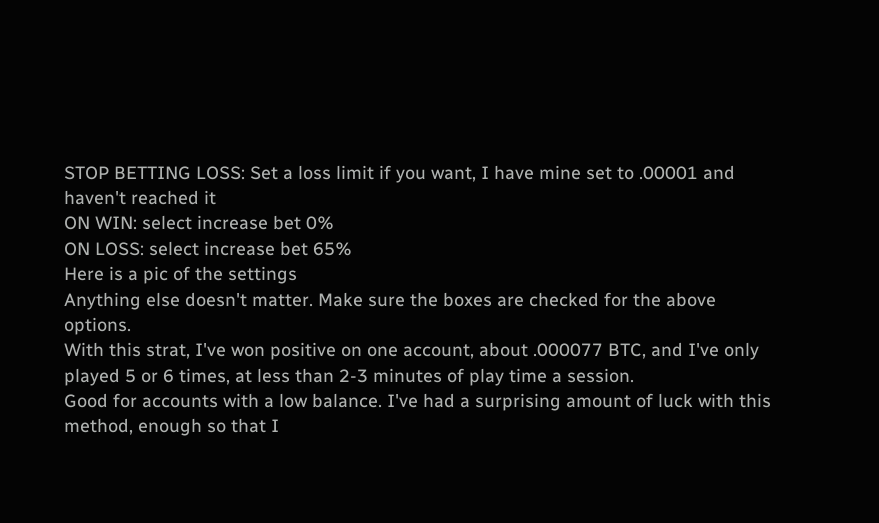STOP BETTING LOSS: Set a loss limit if you want, I have mine set to .00001 and haven't reached it
ON WIN: select increase bet 0%
ON LOSS: select increase bet 65%
Here is a pic of the settings
Anything else doesn't matter. Make sure the boxes are checked for the above options.
With this strat, I've won positive on one account, about .000077 BTC, and I've only played 5 or 6 times, at less than 2-3 minutes of play time a session.
Good for accounts with a low balance. I've had a surprising amount of luck with this method, enough so that I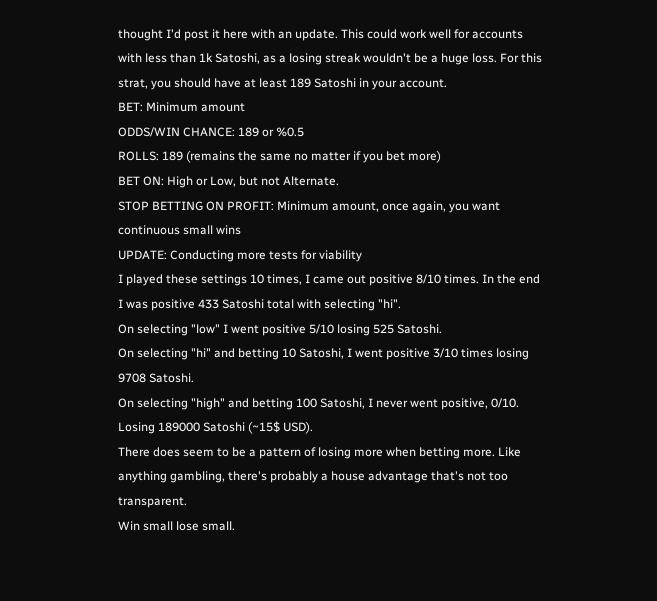thought I'd post it here with an update. This could work well for accounts with less than 1k Satoshi, as a losing streak wouldn't be a huge loss. For this strat, you should have at least 189 Satoshi in your account.
BET: Minimum amount
ODDS/WIN CHANCE: 189 or %0.5
ROLLS: 189 (remains the same no matter if you bet more)
BET ON: High or Low, but not Alternate.
STOP BETTING ON PROFIT: Minimum amount, once again, you want continuous small wins
UPDATE: Conducting more tests for viability
I played these settings 10 times, I came out positive 8/10 times. In the end I was positive 433 Satoshi total with selecting "hi".
On selecting "low" I went positive 5/10 losing 525 Satoshi.
On selecting "hi" and betting 10 Satoshi, I went positive 3/10 times losing 9708 Satoshi.
On selecting "high" and betting 100 Satoshi, I never went positive, 0/10. Losing 189000 Satoshi (~15$ USD).
There does seem to be a pattern of losing more when betting more. Like anything gambling, there's probably a house advantage that's not too transparent.
Win small lose small.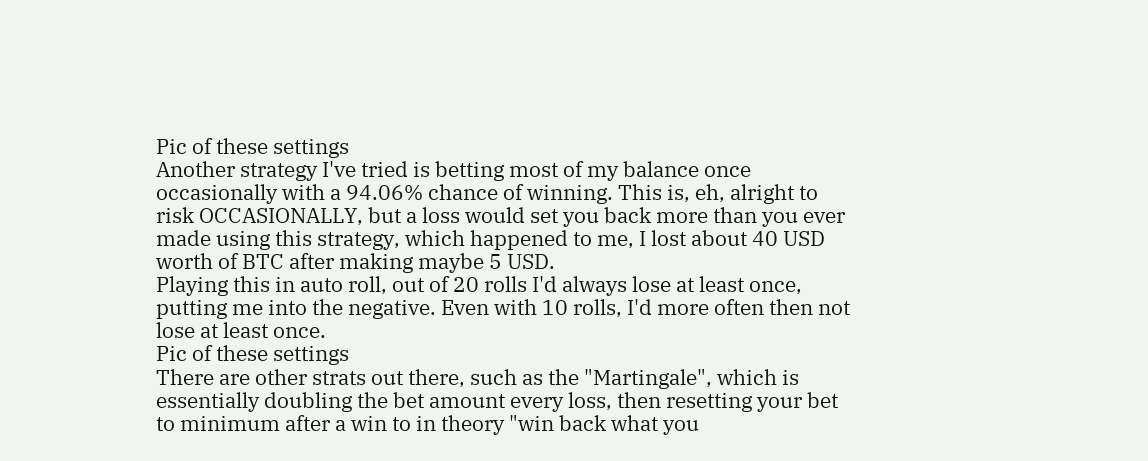Pic of these settings
Another strategy I've tried is betting most of my balance once occasionally with a 94.06% chance of winning. This is, eh, alright to risk OCCASIONALLY, but a loss would set you back more than you ever made using this strategy, which happened to me, I lost about 40 USD worth of BTC after making maybe 5 USD.
Playing this in auto roll, out of 20 rolls I'd always lose at least once, putting me into the negative. Even with 10 rolls, I'd more often then not lose at least once.
Pic of these settings
There are other strats out there, such as the "Martingale", which is essentially doubling the bet amount every loss, then resetting your bet to minimum after a win to in theory "win back what you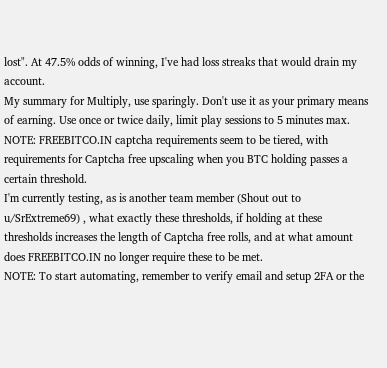lost". At 47.5% odds of winning, I've had loss streaks that would drain my account.
My summary for Multiply, use sparingly. Don't use it as your primary means of earning. Use once or twice daily, limit play sessions to 5 minutes max.
NOTE: FREEBITCO.IN captcha requirements seem to be tiered, with requirements for Captcha free upscaling when you BTC holding passes a certain threshold.
I'm currently testing, as is another team member (Shout out to u/SrExtreme69) , what exactly these thresholds, if holding at these thresholds increases the length of Captcha free rolls, and at what amount does FREEBITCO.IN no longer require these to be met.
NOTE: To start automating, remember to verify email and setup 2FA or the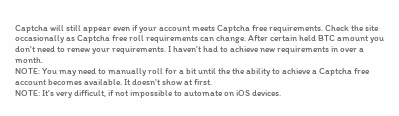Captcha will still appear even if your account meets Captcha free requirements. Check the site occasionally as Captcha free roll requirements can change. After certain held BTC amount you don't need to renew your requirements. I haven't had to achieve new requirements in over a month.
NOTE: You may need to manually roll for a bit until the the ability to achieve a Captcha free account becomes available. It doesn't show at first.
NOTE: It's very difficult, if not impossible to automate on iOS devices.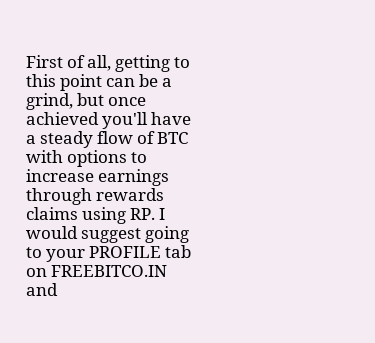First of all, getting to this point can be a grind, but once achieved you'll have a steady flow of BTC with options to increase earnings through rewards claims using RP. I would suggest going to your PROFILE tab on FREEBITCO.IN and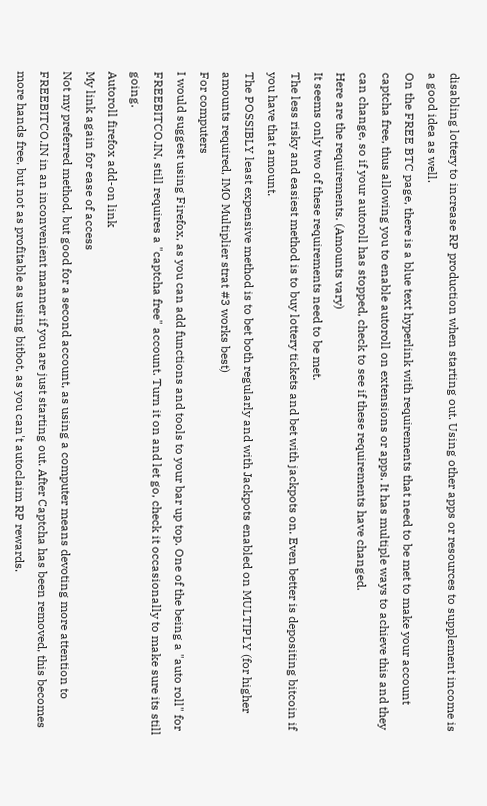disabling lottery to increase RP production when starting out. Using other apps or resources to supplement income is a good idea as well.
On the FREE BTC page, there is a blue text hyperlink with requirements that need to be met to make your account captcha free, thus allowing you to enable autoroll on extensions or apps. It has multiple ways to achieve this and they can change, so if your autoroll has stopped, check to see if these requirements have changed.
Here are the requirements. (Amounts vary)
It seems only two of these requirements need to be met.
The less risky and easiest method is to buy lottery tickets and bet with jackpots on. Even better is depositing bitcoin if you have that amount.
The POSSIBLY least expensive method is to bet both regularly and with Jackpots enabled on MULTIPLY (for higher amounts required, IMO Multiplier strat #3 works best)
For computers
I would suggest using Firefox, as you can add functions and tools to your bar up top. One of the being a "auto roll" for FREEBITCO.IN, still requires a "captcha free" account. Turn it on and let go, check it occasionally to make sure its still going.
Autoroll firefox add-on link
My link again for ease of access
Not my preferred method, but good for a second account, as using a computer means devoting more attention to FREEBITCO.IN in an inconvenient manner if you are just starting out. After Captcha has been removed, this becomes more hands free, but not as profitable as using bitbot, as you can't autoclaim RP rewards.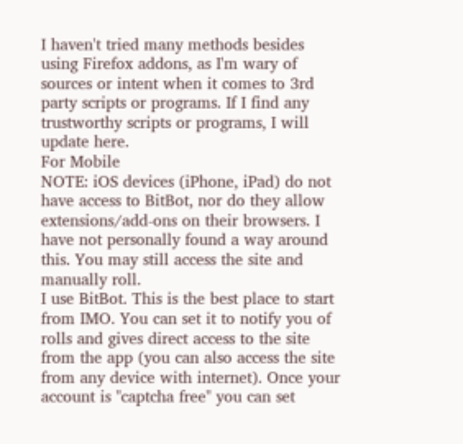I haven't tried many methods besides using Firefox addons, as I'm wary of sources or intent when it comes to 3rd party scripts or programs. If I find any trustworthy scripts or programs, I will update here.
For Mobile
NOTE: iOS devices (iPhone, iPad) do not have access to BitBot, nor do they allow extensions/add-ons on their browsers. I have not personally found a way around this. You may still access the site and manually roll.
I use BitBot. This is the best place to start from IMO. You can set it to notify you of rolls and gives direct access to the site from the app (you can also access the site from any device with internet). Once your account is "captcha free" you can set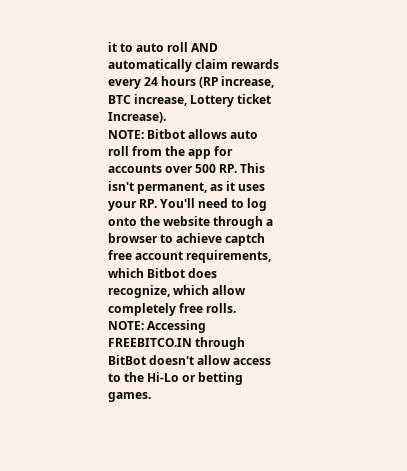it to auto roll AND automatically claim rewards every 24 hours (RP increase, BTC increase, Lottery ticket Increase).
NOTE: Bitbot allows auto roll from the app for accounts over 500 RP. This isn't permanent, as it uses your RP. You'll need to log onto the website through a browser to achieve captch free account requirements, which Bitbot does recognize, which allow completely free rolls.
NOTE: Accessing FREEBITCO.IN through BitBot doesn't allow access to the Hi-Lo or betting games.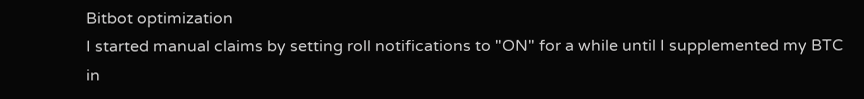Bitbot optimization
I started manual claims by setting roll notifications to "ON" for a while until I supplemented my BTC in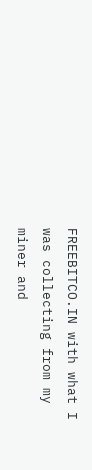FREEBITCO.IN with what I was collecting from my miner and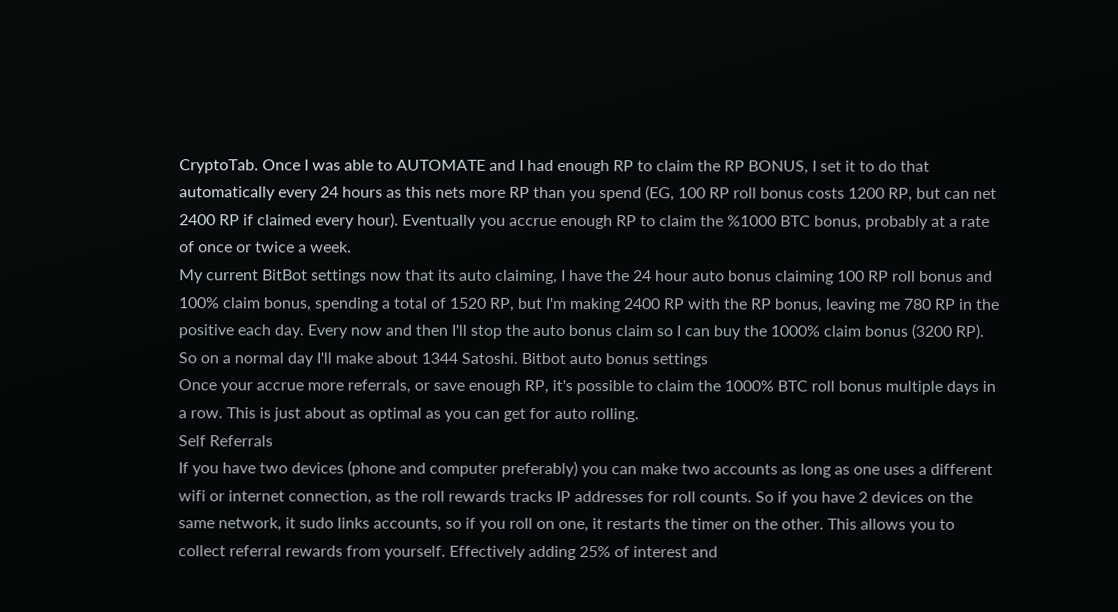CryptoTab. Once I was able to AUTOMATE and I had enough RP to claim the RP BONUS, I set it to do that automatically every 24 hours as this nets more RP than you spend (EG, 100 RP roll bonus costs 1200 RP, but can net 2400 RP if claimed every hour). Eventually you accrue enough RP to claim the %1000 BTC bonus, probably at a rate of once or twice a week.
My current BitBot settings now that its auto claiming, I have the 24 hour auto bonus claiming 100 RP roll bonus and 100% claim bonus, spending a total of 1520 RP, but I'm making 2400 RP with the RP bonus, leaving me 780 RP in the positive each day. Every now and then I'll stop the auto bonus claim so I can buy the 1000% claim bonus (3200 RP). So on a normal day I'll make about 1344 Satoshi. Bitbot auto bonus settings
Once your accrue more referrals, or save enough RP, it's possible to claim the 1000% BTC roll bonus multiple days in a row. This is just about as optimal as you can get for auto rolling.
Self Referrals
If you have two devices (phone and computer preferably) you can make two accounts as long as one uses a different wifi or internet connection, as the roll rewards tracks IP addresses for roll counts. So if you have 2 devices on the same network, it sudo links accounts, so if you roll on one, it restarts the timer on the other. This allows you to collect referral rewards from yourself. Effectively adding 25% of interest and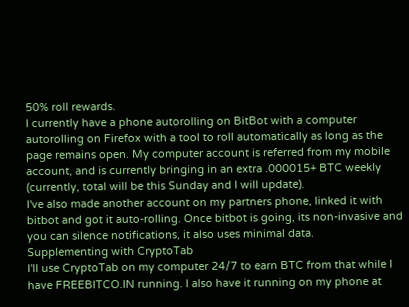50% roll rewards.
I currently have a phone autorolling on BitBot with a computer autorolling on Firefox with a tool to roll automatically as long as the page remains open. My computer account is referred from my mobile account, and is currently bringing in an extra .000015+ BTC weekly (currently, total will be this Sunday and I will update).
I've also made another account on my partners phone, linked it with bitbot and got it auto-rolling. Once bitbot is going, its non-invasive and you can silence notifications, it also uses minimal data.
Supplementing with CryptoTab
I'll use CryptoTab on my computer 24/7 to earn BTC from that while I have FREEBITCO.IN running. I also have it running on my phone at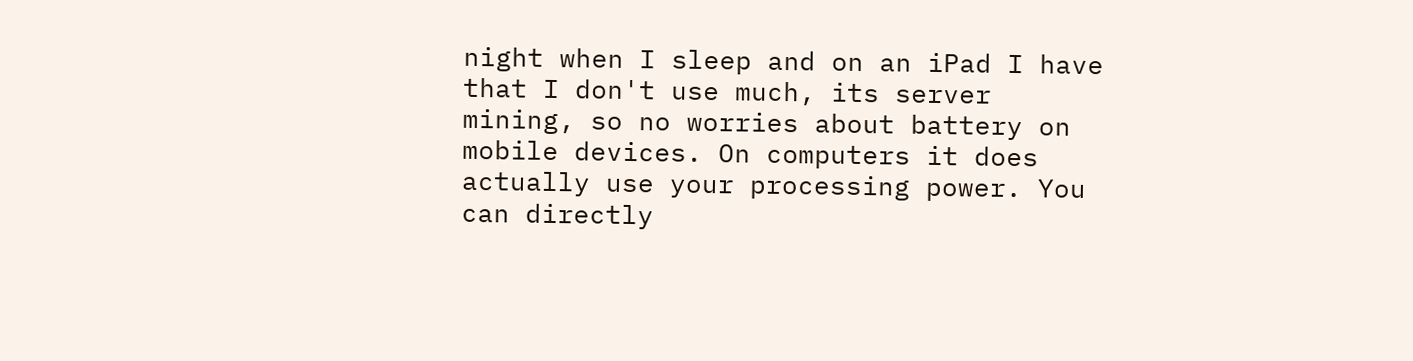night when I sleep and on an iPad I have that I don't use much, its server mining, so no worries about battery on mobile devices. On computers it does actually use your processing power. You can directly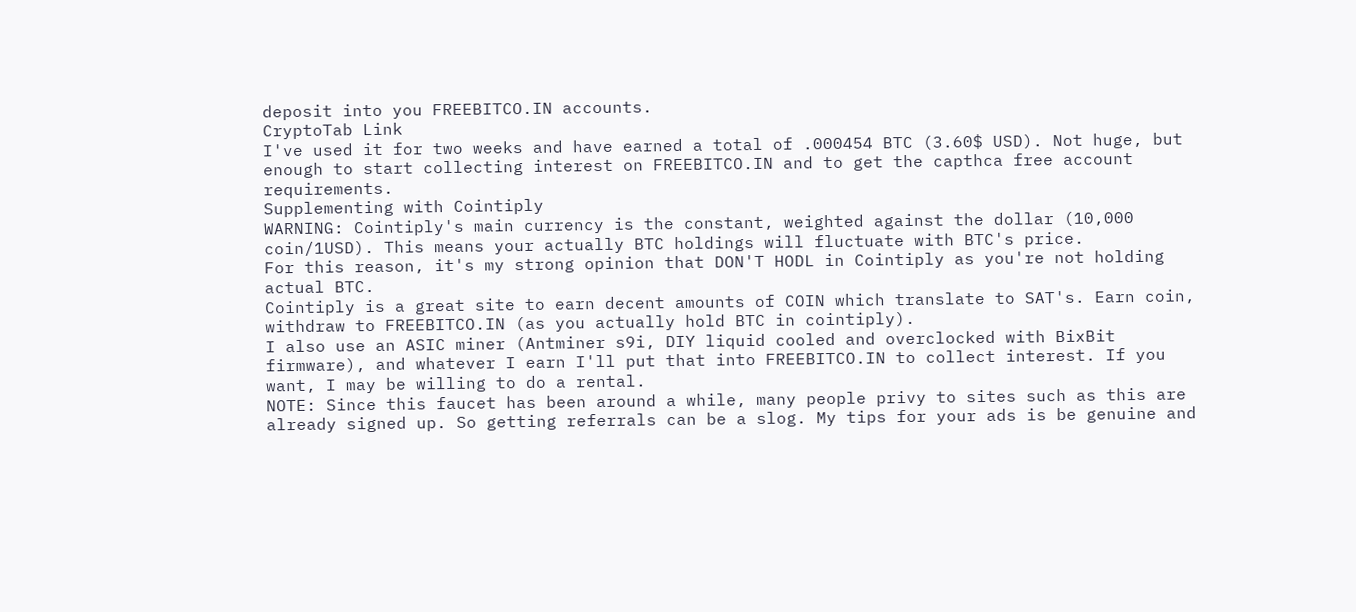deposit into you FREEBITCO.IN accounts.
CryptoTab Link
I've used it for two weeks and have earned a total of .000454 BTC (3.60$ USD). Not huge, but enough to start collecting interest on FREEBITCO.IN and to get the capthca free account requirements.
Supplementing with Cointiply
WARNING: Cointiply's main currency is the constant, weighted against the dollar (10,000 coin/1USD). This means your actually BTC holdings will fluctuate with BTC's price.
For this reason, it's my strong opinion that DON'T HODL in Cointiply as you're not holding actual BTC.
Cointiply is a great site to earn decent amounts of COIN which translate to SAT's. Earn coin, withdraw to FREEBITCO.IN (as you actually hold BTC in cointiply).
I also use an ASIC miner (Antminer s9i, DIY liquid cooled and overclocked with BixBit firmware), and whatever I earn I'll put that into FREEBITCO.IN to collect interest. If you want, I may be willing to do a rental.
NOTE: Since this faucet has been around a while, many people privy to sites such as this are already signed up. So getting referrals can be a slog. My tips for your ads is be genuine and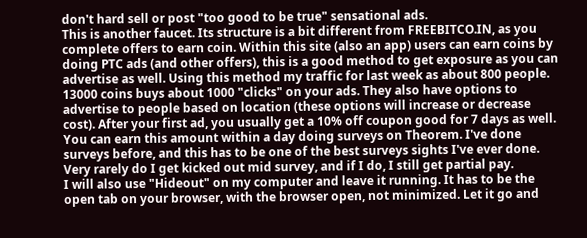don't hard sell or post "too good to be true" sensational ads.
This is another faucet. Its structure is a bit different from FREEBITCO.IN, as you complete offers to earn coin. Within this site (also an app) users can earn coins by doing PTC ads (and other offers), this is a good method to get exposure as you can advertise as well. Using this method my traffic for last week as about 800 people.
13000 coins buys about 1000 "clicks" on your ads. They also have options to advertise to people based on location (these options will increase or decrease cost). After your first ad, you usually get a 10% off coupon good for 7 days as well.
You can earn this amount within a day doing surveys on Theorem. I've done surveys before, and this has to be one of the best surveys sights I've ever done. Very rarely do I get kicked out mid survey, and if I do, I still get partial pay.
I will also use "Hideout" on my computer and leave it running. It has to be the open tab on your browser, with the browser open, not minimized. Let it go and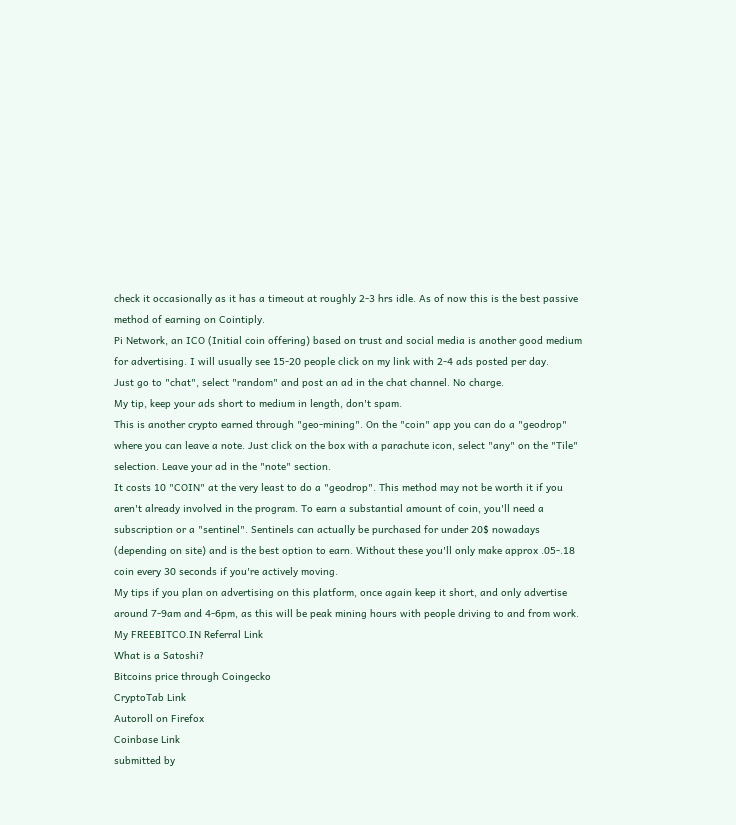check it occasionally as it has a timeout at roughly 2-3 hrs idle. As of now this is the best passive method of earning on Cointiply.
Pi Network, an ICO (Initial coin offering) based on trust and social media is another good medium for advertising. I will usually see 15-20 people click on my link with 2-4 ads posted per day.
Just go to "chat", select "random" and post an ad in the chat channel. No charge.
My tip, keep your ads short to medium in length, don't spam.
This is another crypto earned through "geo-mining". On the "coin" app you can do a "geodrop" where you can leave a note. Just click on the box with a parachute icon, select "any" on the "Tile" selection. Leave your ad in the "note" section.
It costs 10 "COIN" at the very least to do a "geodrop". This method may not be worth it if you aren't already involved in the program. To earn a substantial amount of coin, you'll need a subscription or a "sentinel". Sentinels can actually be purchased for under 20$ nowadays (depending on site) and is the best option to earn. Without these you'll only make approx .05-.18 coin every 30 seconds if you're actively moving.
My tips if you plan on advertising on this platform, once again keep it short, and only advertise around 7-9am and 4-6pm, as this will be peak mining hours with people driving to and from work.
My FREEBITCO.IN Referral Link
What is a Satoshi?
Bitcoins price through Coingecko
CryptoTab Link
Autoroll on Firefox
Coinbase Link
submitted by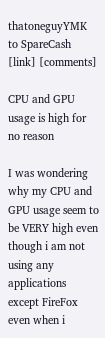thatoneguyYMK to SpareCash [link] [comments]

CPU and GPU usage is high for no reason

I was wondering why my CPU and GPU usage seem to be VERY high even though i am not using any applications except FireFox even when i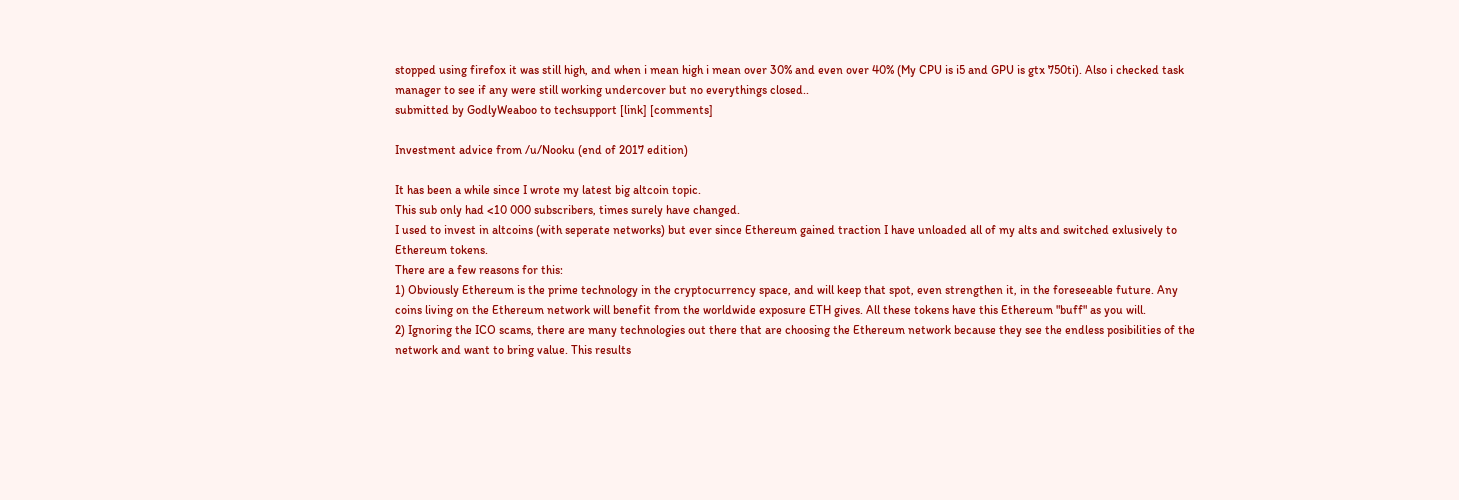stopped using firefox it was still high, and when i mean high i mean over 30% and even over 40% (My CPU is i5 and GPU is gtx 750ti). Also i checked task manager to see if any were still working undercover but no everythings closed..
submitted by GodlyWeaboo to techsupport [link] [comments]

Investment advice from /u/Nooku (end of 2017 edition)

It has been a while since I wrote my latest big altcoin topic.
This sub only had <10 000 subscribers, times surely have changed.
I used to invest in altcoins (with seperate networks) but ever since Ethereum gained traction I have unloaded all of my alts and switched exlusively to Ethereum tokens.
There are a few reasons for this:
1) Obviously Ethereum is the prime technology in the cryptocurrency space, and will keep that spot, even strengthen it, in the foreseeable future. Any coins living on the Ethereum network will benefit from the worldwide exposure ETH gives. All these tokens have this Ethereum "buff" as you will.
2) Ignoring the ICO scams, there are many technologies out there that are choosing the Ethereum network because they see the endless posibilities of the network and want to bring value. This results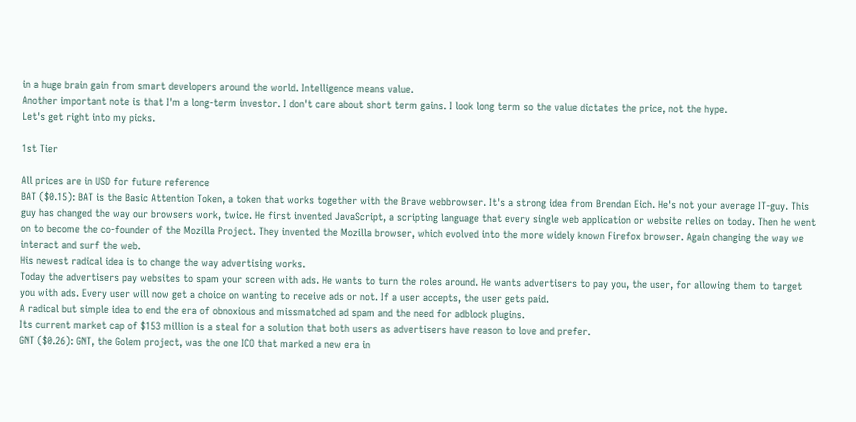in a huge brain gain from smart developers around the world. Intelligence means value.
Another important note is that I'm a long-term investor. I don't care about short term gains. I look long term so the value dictates the price, not the hype.
Let's get right into my picks.

1st Tier

All prices are in USD for future reference
BAT ($0.15): BAT is the Basic Attention Token, a token that works together with the Brave webbrowser. It's a strong idea from Brendan Eich. He's not your average IT-guy. This guy has changed the way our browsers work, twice. He first invented JavaScript, a scripting language that every single web application or website relies on today. Then he went on to become the co-founder of the Mozilla Project. They invented the Mozilla browser, which evolved into the more widely known Firefox browser. Again changing the way we interact and surf the web.
His newest radical idea is to change the way advertising works.
Today the advertisers pay websites to spam your screen with ads. He wants to turn the roles around. He wants advertisers to pay you, the user, for allowing them to target you with ads. Every user will now get a choice on wanting to receive ads or not. If a user accepts, the user gets paid.
A radical but simple idea to end the era of obnoxious and missmatched ad spam and the need for adblock plugins.
Its current market cap of $153 million is a steal for a solution that both users as advertisers have reason to love and prefer.
GNT ($0.26): GNT, the Golem project, was the one ICO that marked a new era in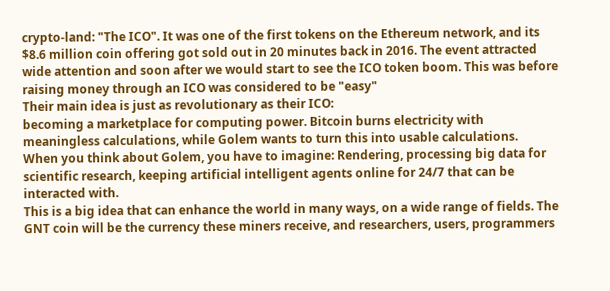crypto-land: "The ICO". It was one of the first tokens on the Ethereum network, and its $8.6 million coin offering got sold out in 20 minutes back in 2016. The event attracted wide attention and soon after we would start to see the ICO token boom. This was before raising money through an ICO was considered to be "easy"
Their main idea is just as revolutionary as their ICO:
becoming a marketplace for computing power. Bitcoin burns electricity with meaningless calculations, while Golem wants to turn this into usable calculations.
When you think about Golem, you have to imagine: Rendering, processing big data for scientific research, keeping artificial intelligent agents online for 24/7 that can be interacted with.
This is a big idea that can enhance the world in many ways, on a wide range of fields. The GNT coin will be the currency these miners receive, and researchers, users, programmers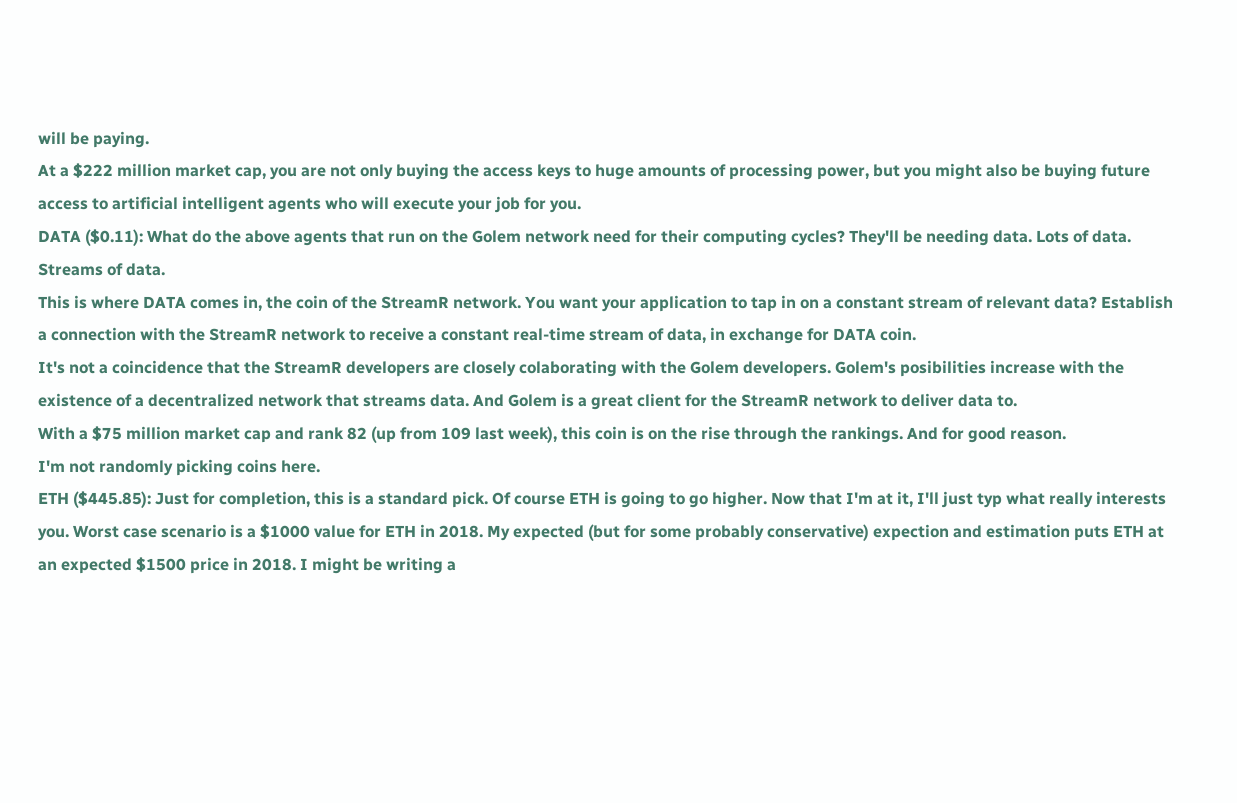will be paying.
At a $222 million market cap, you are not only buying the access keys to huge amounts of processing power, but you might also be buying future access to artificial intelligent agents who will execute your job for you.
DATA ($0.11): What do the above agents that run on the Golem network need for their computing cycles? They'll be needing data. Lots of data. Streams of data.
This is where DATA comes in, the coin of the StreamR network. You want your application to tap in on a constant stream of relevant data? Establish a connection with the StreamR network to receive a constant real-time stream of data, in exchange for DATA coin.
It's not a coincidence that the StreamR developers are closely colaborating with the Golem developers. Golem's posibilities increase with the existence of a decentralized network that streams data. And Golem is a great client for the StreamR network to deliver data to.
With a $75 million market cap and rank 82 (up from 109 last week), this coin is on the rise through the rankings. And for good reason.
I'm not randomly picking coins here.
ETH ($445.85): Just for completion, this is a standard pick. Of course ETH is going to go higher. Now that I'm at it, I'll just typ what really interests you. Worst case scenario is a $1000 value for ETH in 2018. My expected (but for some probably conservative) expection and estimation puts ETH at an expected $1500 price in 2018. I might be writing a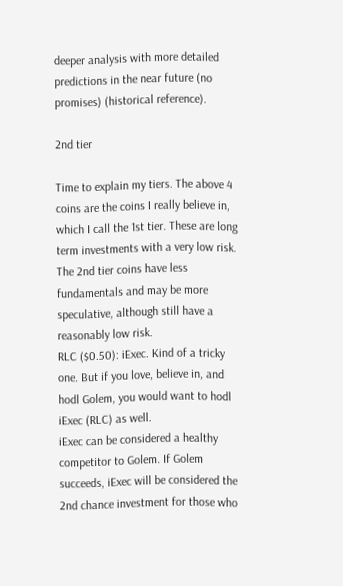deeper analysis with more detailed predictions in the near future (no promises) (historical reference).

2nd tier

Time to explain my tiers. The above 4 coins are the coins I really believe in, which I call the 1st tier. These are long term investments with a very low risk.
The 2nd tier coins have less fundamentals and may be more speculative, although still have a reasonably low risk.
RLC ($0.50): iExec. Kind of a tricky one. But if you love, believe in, and hodl Golem, you would want to hodl iExec (RLC) as well.
iExec can be considered a healthy competitor to Golem. If Golem succeeds, iExec will be considered the 2nd chance investment for those who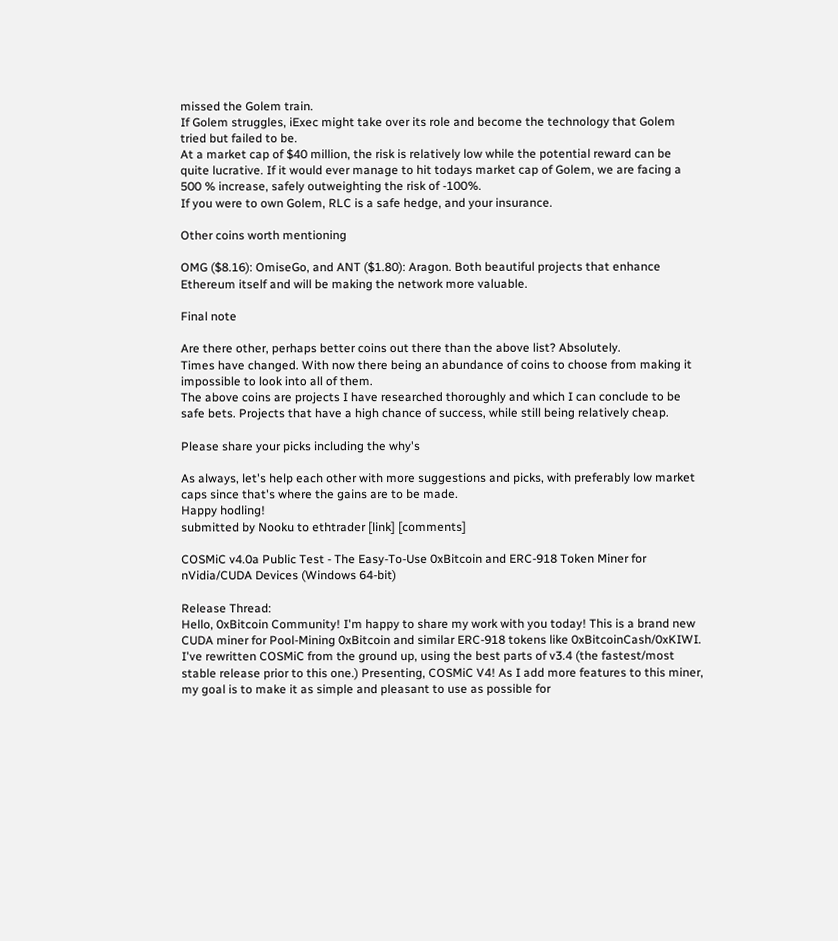missed the Golem train.
If Golem struggles, iExec might take over its role and become the technology that Golem tried but failed to be.
At a market cap of $40 million, the risk is relatively low while the potential reward can be quite lucrative. If it would ever manage to hit todays market cap of Golem, we are facing a 500 % increase, safely outweighting the risk of -100%.
If you were to own Golem, RLC is a safe hedge, and your insurance.

Other coins worth mentioning

OMG ($8.16): OmiseGo, and ANT ($1.80): Aragon. Both beautiful projects that enhance Ethereum itself and will be making the network more valuable.

Final note

Are there other, perhaps better coins out there than the above list? Absolutely.
Times have changed. With now there being an abundance of coins to choose from making it impossible to look into all of them.
The above coins are projects I have researched thoroughly and which I can conclude to be safe bets. Projects that have a high chance of success, while still being relatively cheap.

Please share your picks including the why's

As always, let's help each other with more suggestions and picks, with preferably low market caps since that's where the gains are to be made.
Happy hodling!
submitted by Nooku to ethtrader [link] [comments]

COSMiC v4.0a Public Test - The Easy-To-Use 0xBitcoin and ERC-918 Token Miner for nVidia/CUDA Devices (Windows 64-bit)

Release Thread:
Hello, 0xBitcoin Community! I'm happy to share my work with you today! This is a brand new CUDA miner for Pool-Mining 0xBitcoin and similar ERC-918 tokens like 0xBitcoinCash/0xKIWI. I've rewritten COSMiC from the ground up, using the best parts of v3.4 (the fastest/most stable release prior to this one.) Presenting, COSMiC V4! As I add more features to this miner, my goal is to make it as simple and pleasant to use as possible for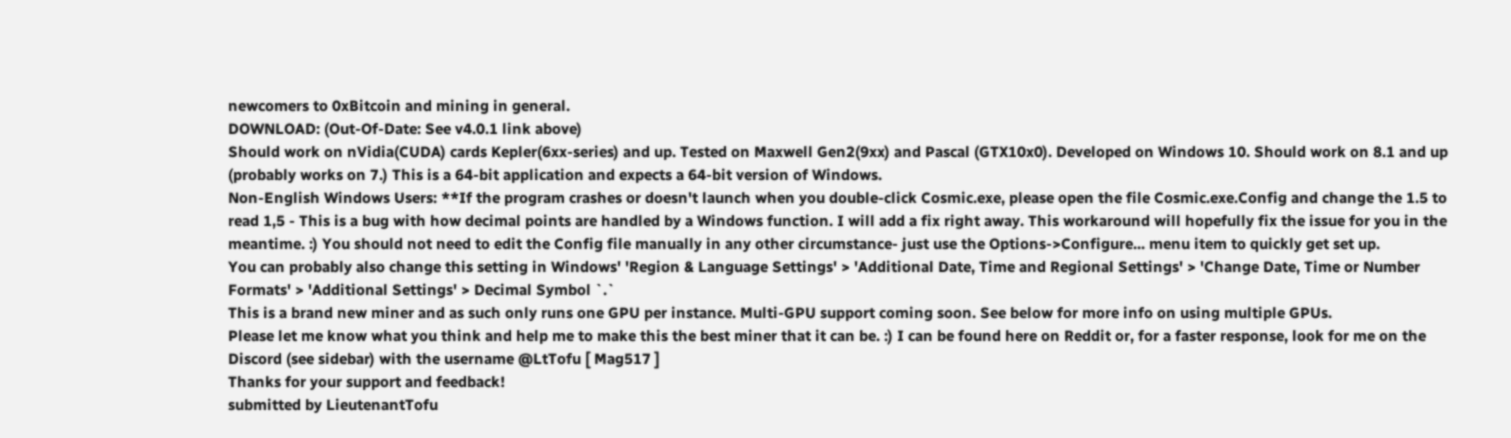newcomers to 0xBitcoin and mining in general.
DOWNLOAD: (Out-Of-Date: See v4.0.1 link above)
Should work on nVidia(CUDA) cards Kepler(6xx-series) and up. Tested on Maxwell Gen2(9xx) and Pascal (GTX10x0). Developed on Windows 10. Should work on 8.1 and up (probably works on 7.) This is a 64-bit application and expects a 64-bit version of Windows.
Non-English Windows Users: **If the program crashes or doesn't launch when you double-click Cosmic.exe, please open the file Cosmic.exe.Config and change the 1.5 to read 1,5 - This is a bug with how decimal points are handled by a Windows function. I will add a fix right away. This workaround will hopefully fix the issue for you in the meantime. :) You should not need to edit the Config file manually in any other circumstance- just use the Options->Configure... menu item to quickly get set up.
You can probably also change this setting in Windows' 'Region & Language Settings' > 'Additional Date, Time and Regional Settings' > 'Change Date, Time or Number Formats' > 'Additional Settings' > Decimal Symbol `.`
This is a brand new miner and as such only runs one GPU per instance. Multi-GPU support coming soon. See below for more info on using multiple GPUs.
Please let me know what you think and help me to make this the best miner that it can be. :) I can be found here on Reddit or, for a faster response, look for me on the Discord (see sidebar) with the username @LtTofu [ Mag517 ]
Thanks for your support and feedback!
submitted by LieutenantTofu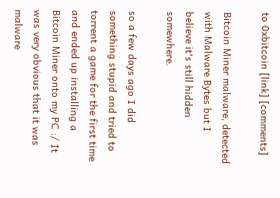to 0xbitcoin [link] [comments]

Bitcoin Miner malware, detected with Malware Bytes but I believe it's still hidden somewhere.

so a few days ago I did something stupid and tried to torrent a game for the first time and ended up installing a Bitcoin Miner onto my PC :/ It was very obvious that it was malware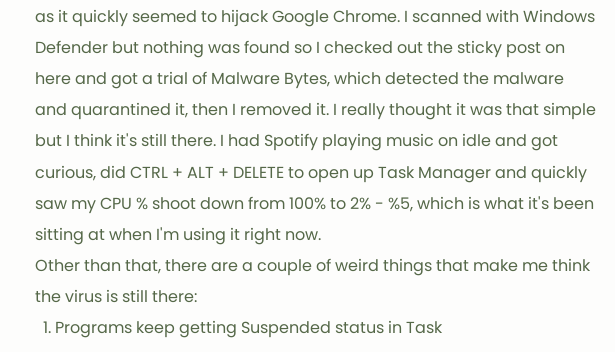as it quickly seemed to hijack Google Chrome. I scanned with Windows Defender but nothing was found so I checked out the sticky post on here and got a trial of Malware Bytes, which detected the malware and quarantined it, then I removed it. I really thought it was that simple but I think it's still there. I had Spotify playing music on idle and got curious, did CTRL + ALT + DELETE to open up Task Manager and quickly saw my CPU % shoot down from 100% to 2% - %5, which is what it's been sitting at when I'm using it right now.
Other than that, there are a couple of weird things that make me think the virus is still there:
  1. Programs keep getting Suspended status in Task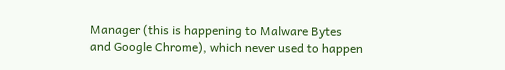Manager (this is happening to Malware Bytes and Google Chrome), which never used to happen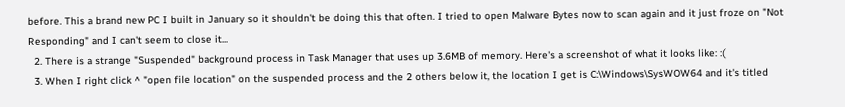before. This a brand new PC I built in January so it shouldn't be doing this that often. I tried to open Malware Bytes now to scan again and it just froze on "Not Responding" and I can't seem to close it...
  2. There is a strange "Suspended" background process in Task Manager that uses up 3.6MB of memory. Here's a screenshot of what it looks like: :(
  3. When I right click ^ "open file location" on the suspended process and the 2 others below it, the location I get is C:\Windows\SysWOW64 and it's titled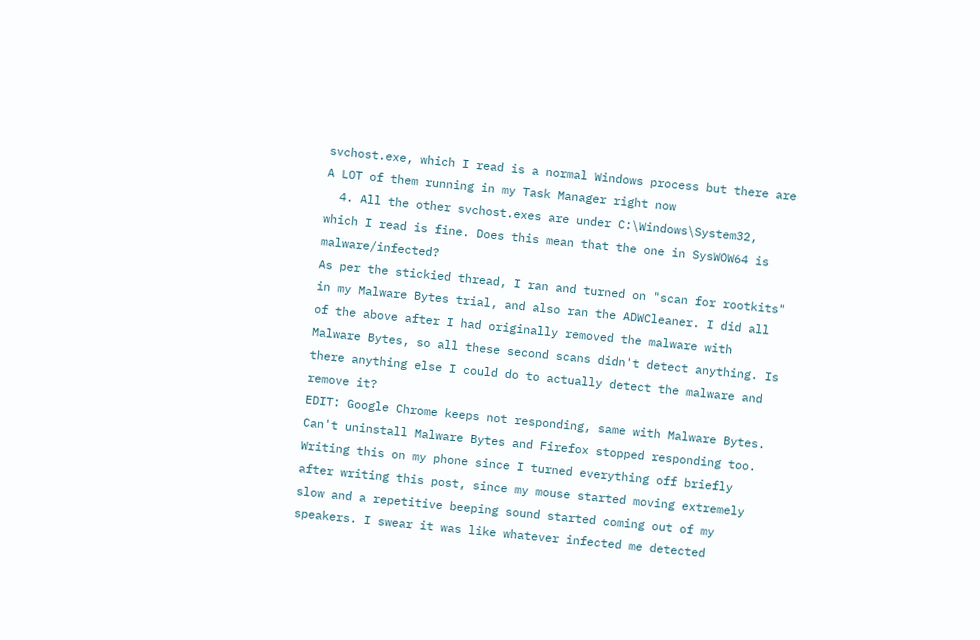svchost.exe, which I read is a normal Windows process but there are A LOT of them running in my Task Manager right now
  4. All the other svchost.exes are under C:\Windows\System32, which I read is fine. Does this mean that the one in SysWOW64 is malware/infected?
As per the stickied thread, I ran and turned on "scan for rootkits" in my Malware Bytes trial, and also ran the ADWCleaner. I did all of the above after I had originally removed the malware with Malware Bytes, so all these second scans didn't detect anything. Is there anything else I could do to actually detect the malware and remove it?
EDIT: Google Chrome keeps not responding, same with Malware Bytes. Can't uninstall Malware Bytes and Firefox stopped responding too. Writing this on my phone since I turned everything off briefly after writing this post, since my mouse started moving extremely slow and a repetitive beeping sound started coming out of my speakers. I swear it was like whatever infected me detected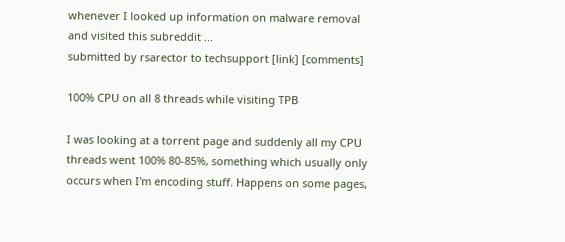whenever I looked up information on malware removal and visited this subreddit ...
submitted by rsarector to techsupport [link] [comments]

100% CPU on all 8 threads while visiting TPB

I was looking at a torrent page and suddenly all my CPU threads went 100% 80-85%, something which usually only occurs when I'm encoding stuff. Happens on some pages,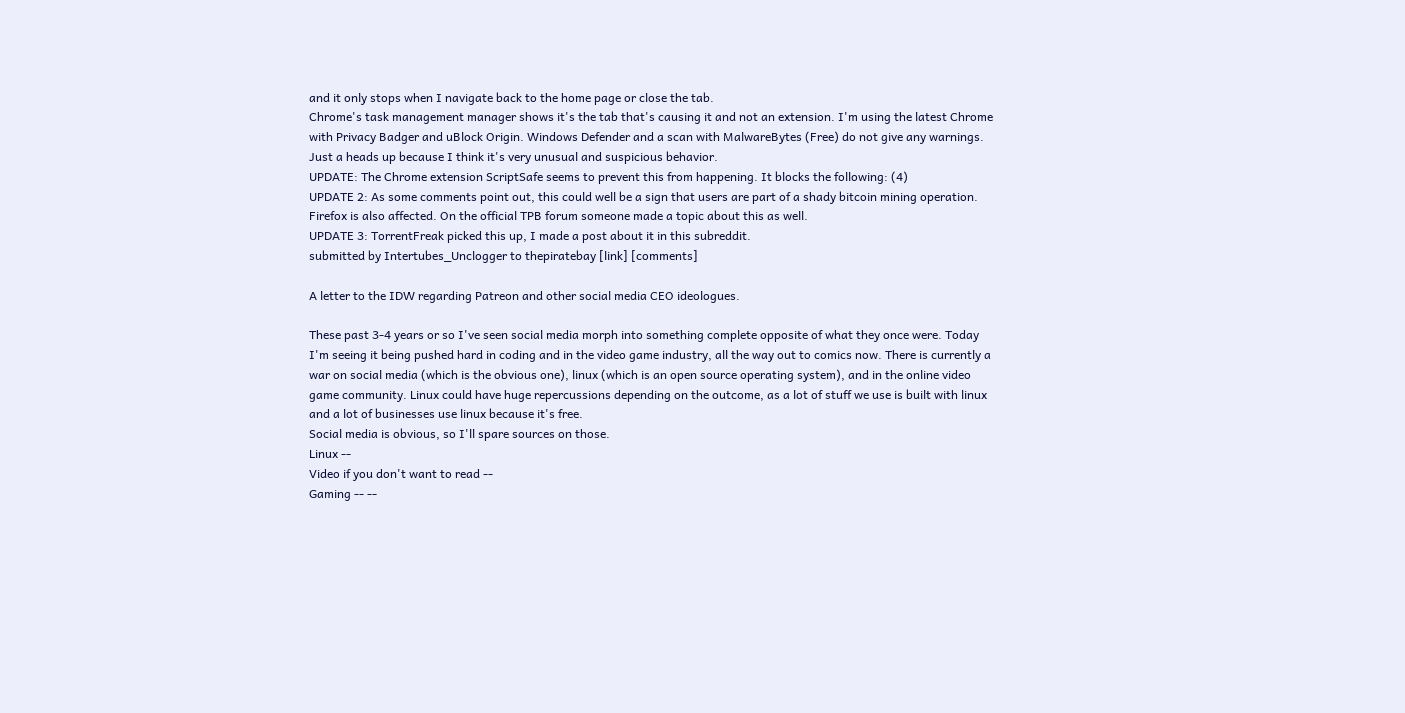and it only stops when I navigate back to the home page or close the tab.
Chrome's task management manager shows it's the tab that's causing it and not an extension. I'm using the latest Chrome with Privacy Badger and uBlock Origin. Windows Defender and a scan with MalwareBytes (Free) do not give any warnings.
Just a heads up because I think it's very unusual and suspicious behavior.
UPDATE: The Chrome extension ScriptSafe seems to prevent this from happening. It blocks the following: (4)
UPDATE 2: As some comments point out, this could well be a sign that users are part of a shady bitcoin mining operation. Firefox is also affected. On the official TPB forum someone made a topic about this as well.
UPDATE 3: TorrentFreak picked this up, I made a post about it in this subreddit.
submitted by Intertubes_Unclogger to thepiratebay [link] [comments]

A letter to the IDW regarding Patreon and other social media CEO ideologues.

These past 3-4 years or so I've seen social media morph into something complete opposite of what they once were. Today I'm seeing it being pushed hard in coding and in the video game industry, all the way out to comics now. There is currently a war on social media (which is the obvious one), linux (which is an open source operating system), and in the online video game community. Linux could have huge repercussions depending on the outcome, as a lot of stuff we use is built with linux and a lot of businesses use linux because it's free.
Social media is obvious, so I'll spare sources on those.
Linux --
Video if you don't want to read --
Gaming -- --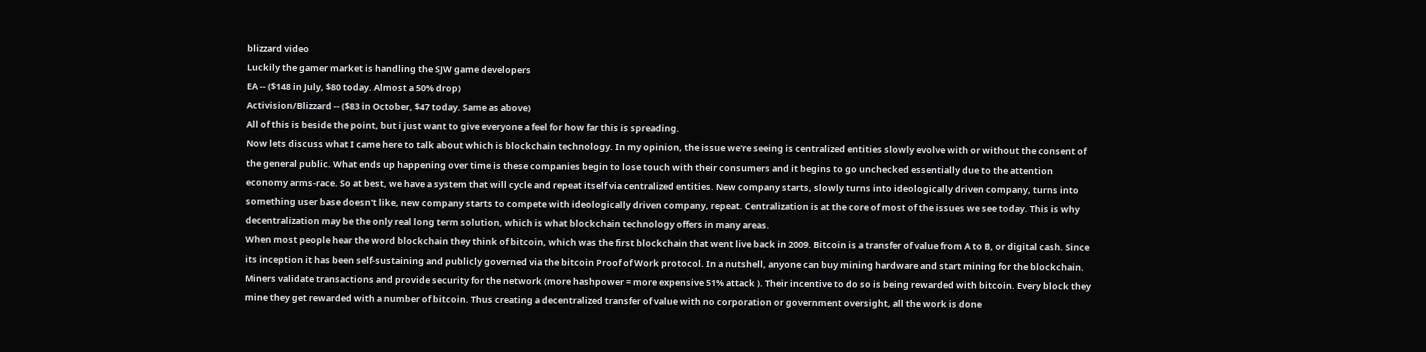blizzard video
Luckily the gamer market is handling the SJW game developers
EA -- ($148 in July, $80 today. Almost a 50% drop)
Activision/Blizzard -- ($83 in October, $47 today. Same as above)
All of this is beside the point, but i just want to give everyone a feel for how far this is spreading.
Now lets discuss what I came here to talk about which is blockchain technology. In my opinion, the issue we're seeing is centralized entities slowly evolve with or without the consent of the general public. What ends up happening over time is these companies begin to lose touch with their consumers and it begins to go unchecked essentially due to the attention economy arms-race. So at best, we have a system that will cycle and repeat itself via centralized entities. New company starts, slowly turns into ideologically driven company, turns into something user base doesn't like, new company starts to compete with ideologically driven company, repeat. Centralization is at the core of most of the issues we see today. This is why decentralization may be the only real long term solution, which is what blockchain technology offers in many areas.
When most people hear the word blockchain they think of bitcoin, which was the first blockchain that went live back in 2009. Bitcoin is a transfer of value from A to B, or digital cash. Since its inception it has been self-sustaining and publicly governed via the bitcoin Proof of Work protocol. In a nutshell, anyone can buy mining hardware and start mining for the blockchain. Miners validate transactions and provide security for the network (more hashpower = more expensive 51% attack ). Their incentive to do so is being rewarded with bitcoin. Every block they mine they get rewarded with a number of bitcoin. Thus creating a decentralized transfer of value with no corporation or government oversight, all the work is done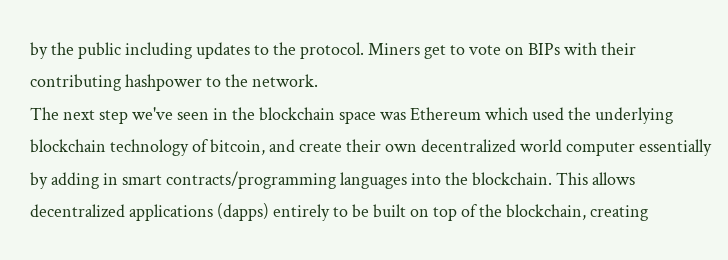by the public including updates to the protocol. Miners get to vote on BIPs with their contributing hashpower to the network.
The next step we've seen in the blockchain space was Ethereum which used the underlying blockchain technology of bitcoin, and create their own decentralized world computer essentially by adding in smart contracts/programming languages into the blockchain. This allows decentralized applications (dapps) entirely to be built on top of the blockchain, creating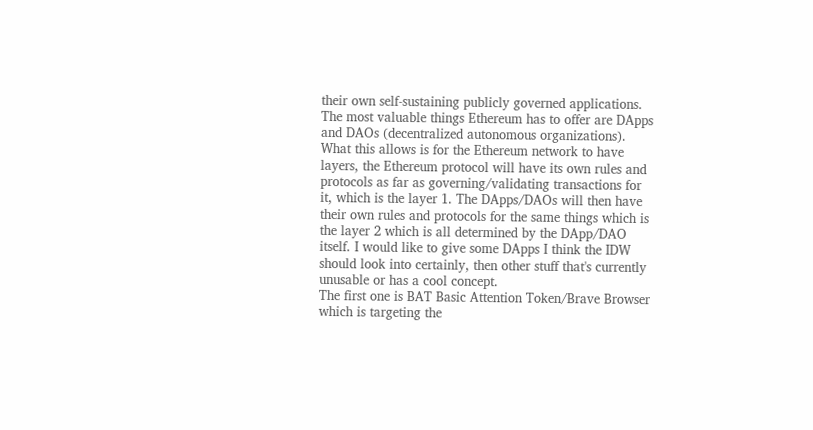their own self-sustaining publicly governed applications. The most valuable things Ethereum has to offer are DApps and DAOs (decentralized autonomous organizations). What this allows is for the Ethereum network to have layers, the Ethereum protocol will have its own rules and protocols as far as governing/validating transactions for it, which is the layer 1. The DApps/DAOs will then have their own rules and protocols for the same things which is the layer 2 which is all determined by the DApp/DAO itself. I would like to give some DApps I think the IDW should look into certainly, then other stuff that's currently unusable or has a cool concept.
The first one is BAT Basic Attention Token/Brave Browser which is targeting the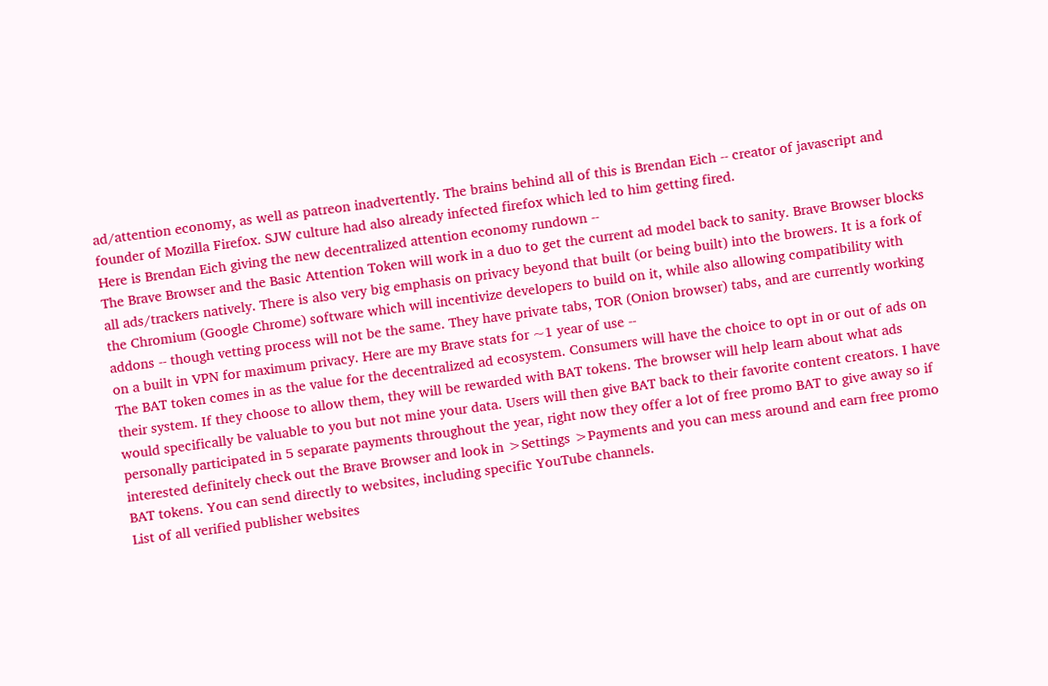ad/attention economy, as well as patreon inadvertently. The brains behind all of this is Brendan Eich -- creator of javascript and founder of Mozilla Firefox. SJW culture had also already infected firefox which led to him getting fired.
Here is Brendan Eich giving the new decentralized attention economy rundown --
The Brave Browser and the Basic Attention Token will work in a duo to get the current ad model back to sanity. Brave Browser blocks all ads/trackers natively. There is also very big emphasis on privacy beyond that built (or being built) into the browers. It is a fork of the Chromium (Google Chrome) software which will incentivize developers to build on it, while also allowing compatibility with addons -- though vetting process will not be the same. They have private tabs, TOR (Onion browser) tabs, and are currently working on a built in VPN for maximum privacy. Here are my Brave stats for ~1 year of use --
The BAT token comes in as the value for the decentralized ad ecosystem. Consumers will have the choice to opt in or out of ads on their system. If they choose to allow them, they will be rewarded with BAT tokens. The browser will help learn about what ads would specifically be valuable to you but not mine your data. Users will then give BAT back to their favorite content creators. I have personally participated in 5 separate payments throughout the year, right now they offer a lot of free promo BAT to give away so if interested definitely check out the Brave Browser and look in >Settings >Payments and you can mess around and earn free promo BAT tokens. You can send directly to websites, including specific YouTube channels.
List of all verified publisher websites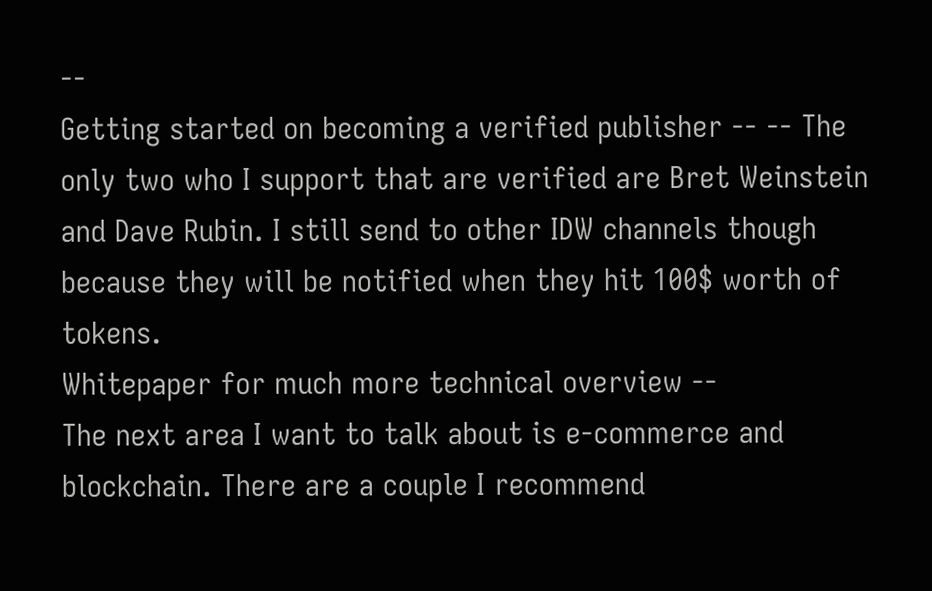--
Getting started on becoming a verified publisher -- -- The only two who I support that are verified are Bret Weinstein and Dave Rubin. I still send to other IDW channels though because they will be notified when they hit 100$ worth of tokens.
Whitepaper for much more technical overview --
The next area I want to talk about is e-commerce and blockchain. There are a couple I recommend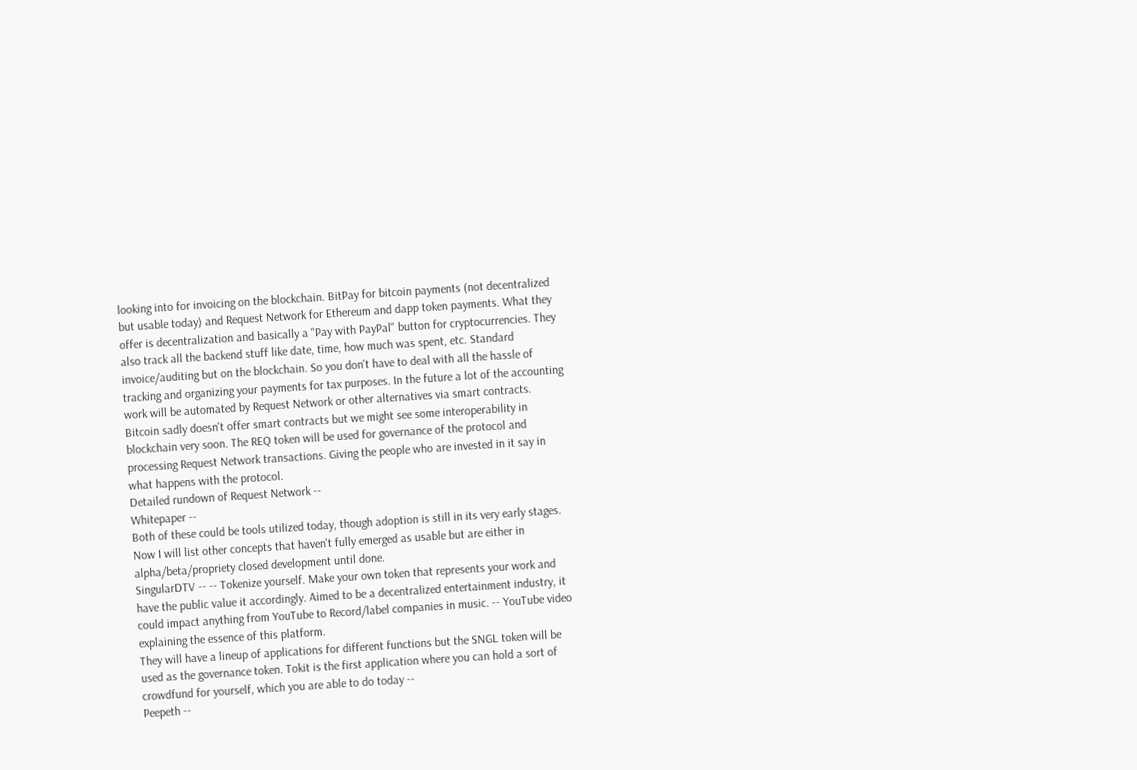looking into for invoicing on the blockchain. BitPay for bitcoin payments (not decentralized but usable today) and Request Network for Ethereum and dapp token payments. What they offer is decentralization and basically a "Pay with PayPal" button for cryptocurrencies. They also track all the backend stuff like date, time, how much was spent, etc. Standard invoice/auditing but on the blockchain. So you don't have to deal with all the hassle of tracking and organizing your payments for tax purposes. In the future a lot of the accounting work will be automated by Request Network or other alternatives via smart contracts. Bitcoin sadly doesn't offer smart contracts but we might see some interoperability in blockchain very soon. The REQ token will be used for governance of the protocol and processing Request Network transactions. Giving the people who are invested in it say in what happens with the protocol.
Detailed rundown of Request Network --
Whitepaper --
Both of these could be tools utilized today, though adoption is still in its very early stages. Now I will list other concepts that haven't fully emerged as usable but are either in alpha/beta/propriety closed development until done.
SingularDTV -- -- Tokenize yourself. Make your own token that represents your work and have the public value it accordingly. Aimed to be a decentralized entertainment industry, it could impact anything from YouTube to Record/label companies in music. -- YouTube video explaining the essence of this platform.
They will have a lineup of applications for different functions but the SNGL token will be used as the governance token. Tokit is the first application where you can hold a sort of crowdfund for yourself, which you are able to do today --
Peepeth --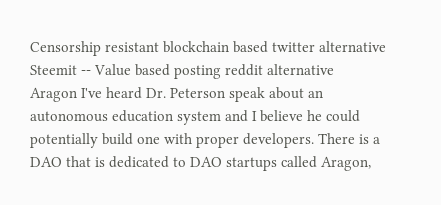Censorship resistant blockchain based twitter alternative
Steemit -- Value based posting reddit alternative
Aragon I've heard Dr. Peterson speak about an autonomous education system and I believe he could potentially build one with proper developers. There is a DAO that is dedicated to DAO startups called Aragon,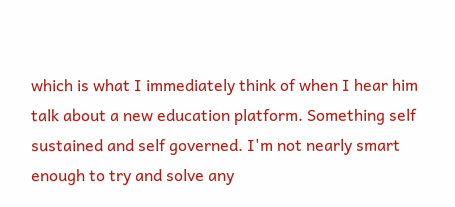which is what I immediately think of when I hear him talk about a new education platform. Something self sustained and self governed. I'm not nearly smart enough to try and solve any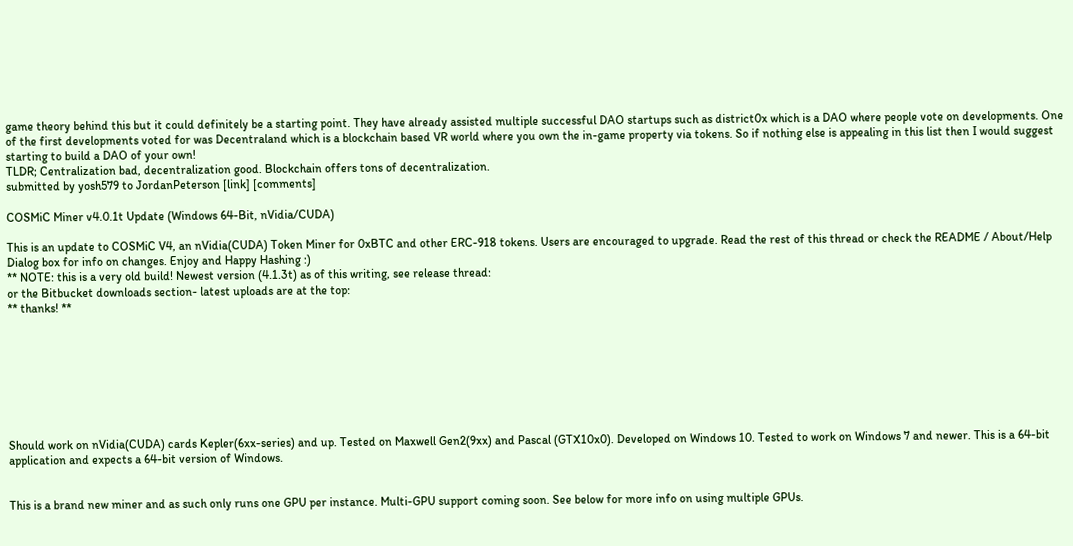game theory behind this but it could definitely be a starting point. They have already assisted multiple successful DAO startups such as district0x which is a DAO where people vote on developments. One of the first developments voted for was Decentraland which is a blockchain based VR world where you own the in-game property via tokens. So if nothing else is appealing in this list then I would suggest starting to build a DAO of your own!
TLDR; Centralization bad, decentralization good. Blockchain offers tons of decentralization.
submitted by yosh579 to JordanPeterson [link] [comments]

COSMiC Miner v4.0.1t Update (Windows 64-Bit, nVidia/CUDA)

This is an update to COSMiC V4, an nVidia(CUDA) Token Miner for 0xBTC and other ERC-918 tokens. Users are encouraged to upgrade. Read the rest of this thread or check the README / About/Help Dialog box for info on changes. Enjoy and Happy Hashing :)
** NOTE: this is a very old build! Newest version (4.1.3t) as of this writing, see release thread:
or the Bitbucket downloads section- latest uploads are at the top:
** thanks! **








Should work on nVidia(CUDA) cards Kepler(6xx-series) and up. Tested on Maxwell Gen2(9xx) and Pascal (GTX10x0). Developed on Windows 10. Tested to work on Windows 7 and newer. This is a 64-bit application and expects a 64-bit version of Windows.


This is a brand new miner and as such only runs one GPU per instance. Multi-GPU support coming soon. See below for more info on using multiple GPUs.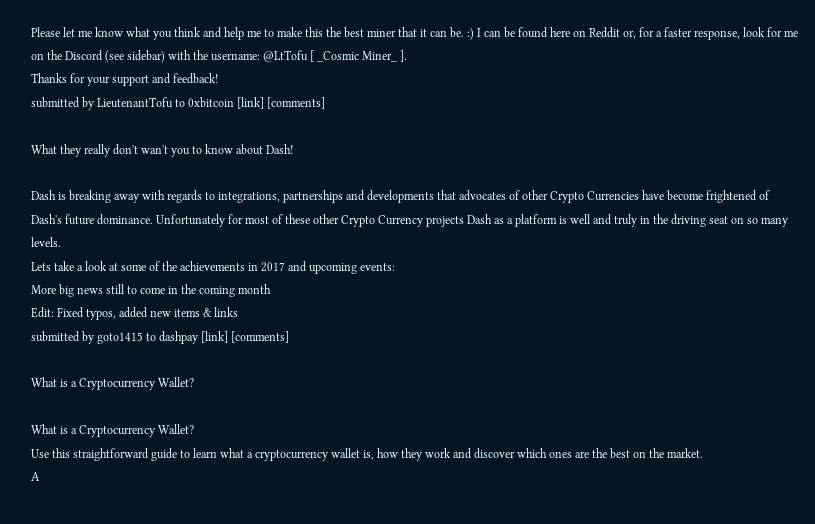Please let me know what you think and help me to make this the best miner that it can be. :) I can be found here on Reddit or, for a faster response, look for me on the Discord (see sidebar) with the username: @LtTofu [ _Cosmic Miner_ ].
Thanks for your support and feedback!
submitted by LieutenantTofu to 0xbitcoin [link] [comments]

What they really don't wan't you to know about Dash!

Dash is breaking away with regards to integrations, partnerships and developments that advocates of other Crypto Currencies have become frightened of Dash's future dominance. Unfortunately for most of these other Crypto Currency projects Dash as a platform is well and truly in the driving seat on so many levels.
Lets take a look at some of the achievements in 2017 and upcoming events:
More big news still to come in the coming month
Edit: Fixed typos, added new items & links
submitted by goto1415 to dashpay [link] [comments]

What is a Cryptocurrency Wallet?

What is a Cryptocurrency Wallet?
Use this straightforward guide to learn what a cryptocurrency wallet is, how they work and discover which ones are the best on the market.
A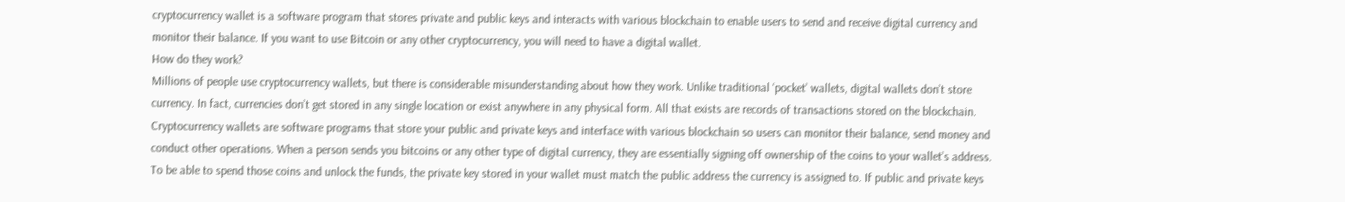cryptocurrency wallet is a software program that stores private and public keys and interacts with various blockchain to enable users to send and receive digital currency and monitor their balance. If you want to use Bitcoin or any other cryptocurrency, you will need to have a digital wallet.
How do they work?
Millions of people use cryptocurrency wallets, but there is considerable misunderstanding about how they work. Unlike traditional ‘pocket’ wallets, digital wallets don’t store currency. In fact, currencies don’t get stored in any single location or exist anywhere in any physical form. All that exists are records of transactions stored on the blockchain.
Cryptocurrency wallets are software programs that store your public and private keys and interface with various blockchain so users can monitor their balance, send money and conduct other operations. When a person sends you bitcoins or any other type of digital currency, they are essentially signing off ownership of the coins to your wallet’s address. To be able to spend those coins and unlock the funds, the private key stored in your wallet must match the public address the currency is assigned to. If public and private keys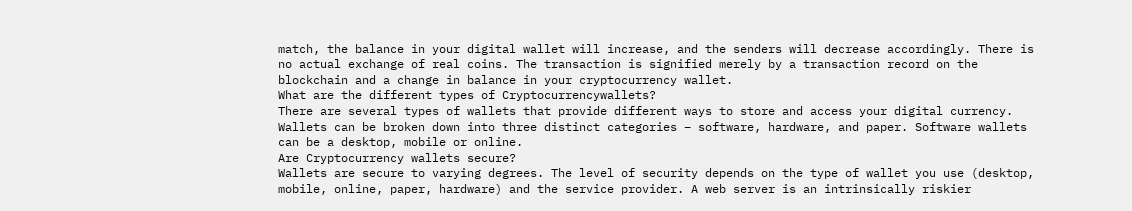match, the balance in your digital wallet will increase, and the senders will decrease accordingly. There is no actual exchange of real coins. The transaction is signified merely by a transaction record on the blockchain and a change in balance in your cryptocurrency wallet.
What are the different types of Cryptocurrencywallets?
There are several types of wallets that provide different ways to store and access your digital currency. Wallets can be broken down into three distinct categories – software, hardware, and paper. Software wallets can be a desktop, mobile or online.
Are Cryptocurrency wallets secure?
Wallets are secure to varying degrees. The level of security depends on the type of wallet you use (desktop, mobile, online, paper, hardware) and the service provider. A web server is an intrinsically riskier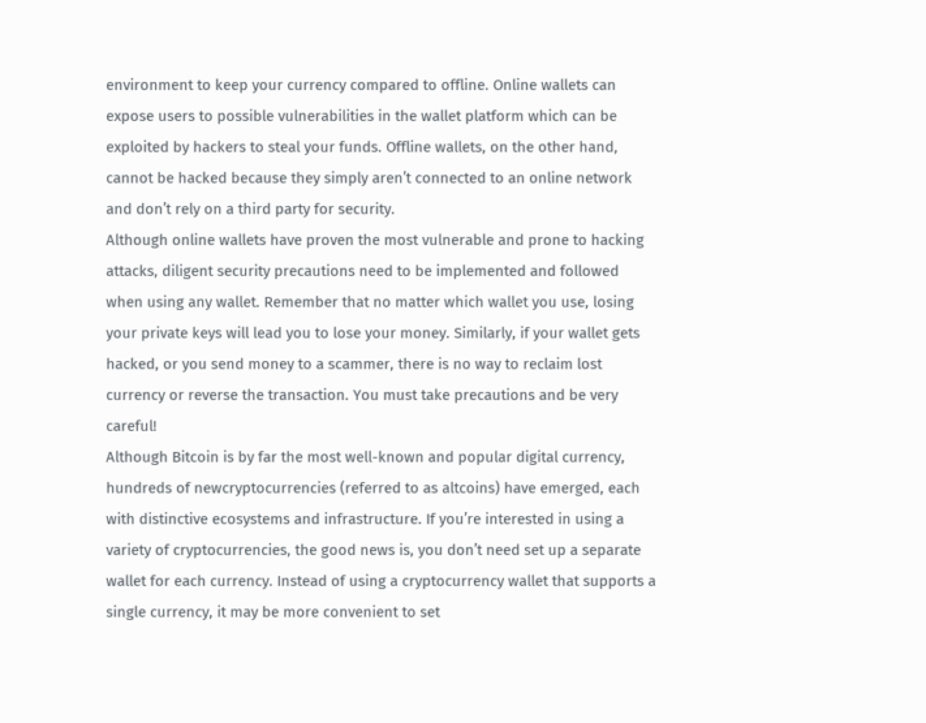environment to keep your currency compared to offline. Online wallets can expose users to possible vulnerabilities in the wallet platform which can be exploited by hackers to steal your funds. Offline wallets, on the other hand, cannot be hacked because they simply aren’t connected to an online network and don’t rely on a third party for security.
Although online wallets have proven the most vulnerable and prone to hacking attacks, diligent security precautions need to be implemented and followed when using any wallet. Remember that no matter which wallet you use, losing your private keys will lead you to lose your money. Similarly, if your wallet gets hacked, or you send money to a scammer, there is no way to reclaim lost currency or reverse the transaction. You must take precautions and be very careful!
Although Bitcoin is by far the most well-known and popular digital currency, hundreds of newcryptocurrencies (referred to as altcoins) have emerged, each with distinctive ecosystems and infrastructure. If you’re interested in using a variety of cryptocurrencies, the good news is, you don’t need set up a separate wallet for each currency. Instead of using a cryptocurrency wallet that supports a single currency, it may be more convenient to set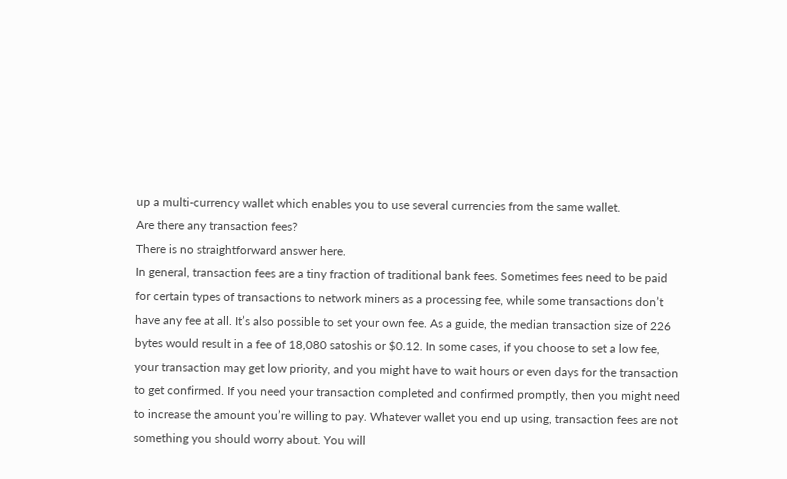up a multi-currency wallet which enables you to use several currencies from the same wallet.
Are there any transaction fees?
There is no straightforward answer here.
In general, transaction fees are a tiny fraction of traditional bank fees. Sometimes fees need to be paid for certain types of transactions to network miners as a processing fee, while some transactions don’t have any fee at all. It’s also possible to set your own fee. As a guide, the median transaction size of 226 bytes would result in a fee of 18,080 satoshis or $0.12. In some cases, if you choose to set a low fee, your transaction may get low priority, and you might have to wait hours or even days for the transaction to get confirmed. If you need your transaction completed and confirmed promptly, then you might need to increase the amount you’re willing to pay. Whatever wallet you end up using, transaction fees are not something you should worry about. You will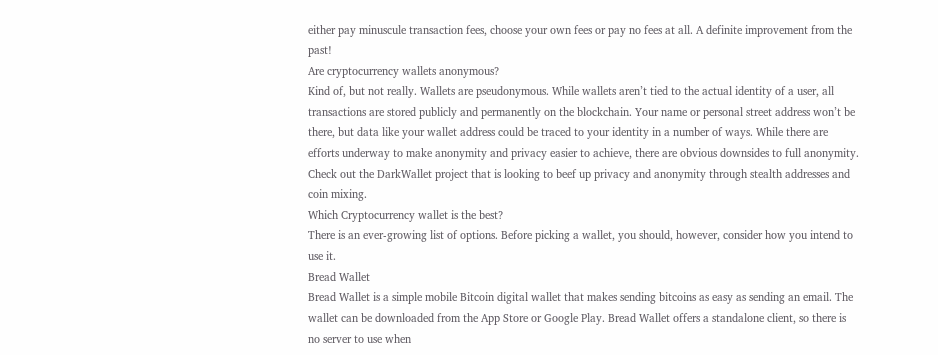either pay minuscule transaction fees, choose your own fees or pay no fees at all. A definite improvement from the past!
Are cryptocurrency wallets anonymous?
Kind of, but not really. Wallets are pseudonymous. While wallets aren’t tied to the actual identity of a user, all transactions are stored publicly and permanently on the blockchain. Your name or personal street address won’t be there, but data like your wallet address could be traced to your identity in a number of ways. While there are efforts underway to make anonymity and privacy easier to achieve, there are obvious downsides to full anonymity. Check out the DarkWallet project that is looking to beef up privacy and anonymity through stealth addresses and coin mixing.
Which Cryptocurrency wallet is the best?
There is an ever-growing list of options. Before picking a wallet, you should, however, consider how you intend to use it.
Bread Wallet
Bread Wallet is a simple mobile Bitcoin digital wallet that makes sending bitcoins as easy as sending an email. The wallet can be downloaded from the App Store or Google Play. Bread Wallet offers a standalone client, so there is no server to use when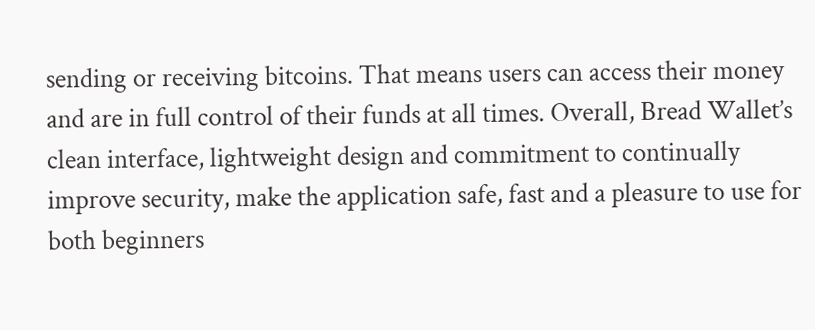sending or receiving bitcoins. That means users can access their money and are in full control of their funds at all times. Overall, Bread Wallet’s clean interface, lightweight design and commitment to continually improve security, make the application safe, fast and a pleasure to use for both beginners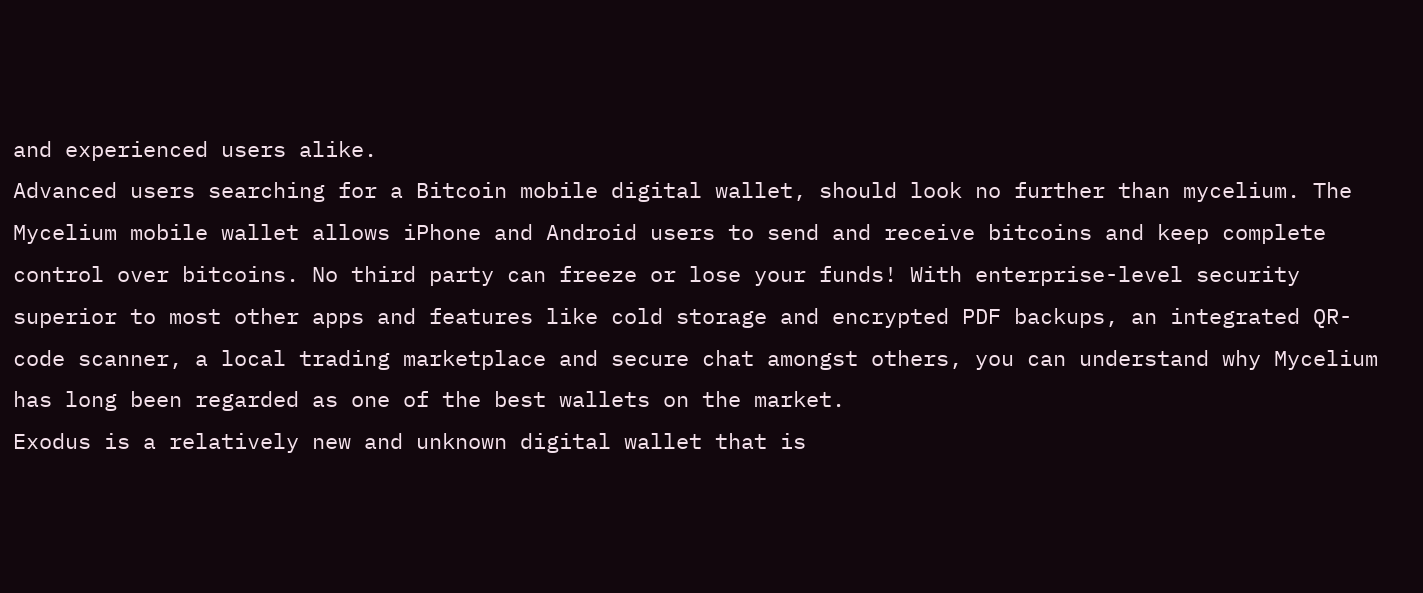and experienced users alike.
Advanced users searching for a Bitcoin mobile digital wallet, should look no further than mycelium. The Mycelium mobile wallet allows iPhone and Android users to send and receive bitcoins and keep complete control over bitcoins. No third party can freeze or lose your funds! With enterprise-level security superior to most other apps and features like cold storage and encrypted PDF backups, an integrated QR-code scanner, a local trading marketplace and secure chat amongst others, you can understand why Mycelium has long been regarded as one of the best wallets on the market.
Exodus is a relatively new and unknown digital wallet that is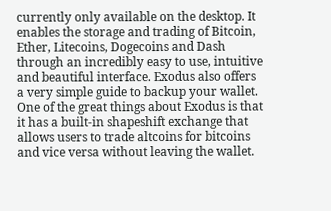currently only available on the desktop. It enables the storage and trading of Bitcoin, Ether, Litecoins, Dogecoins and Dash through an incredibly easy to use, intuitive and beautiful interface. Exodus also offers a very simple guide to backup your wallet. One of the great things about Exodus is that it has a built-in shapeshift exchange that allows users to trade altcoins for bitcoins and vice versa without leaving the wallet.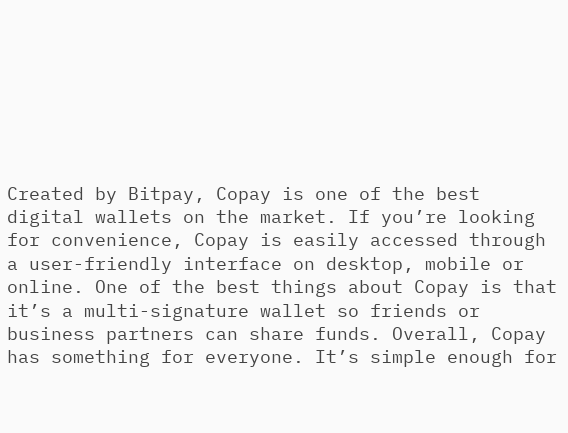Created by Bitpay, Copay is one of the best digital wallets on the market. If you’re looking for convenience, Copay is easily accessed through a user-friendly interface on desktop, mobile or online. One of the best things about Copay is that it’s a multi-signature wallet so friends or business partners can share funds. Overall, Copay has something for everyone. It’s simple enough for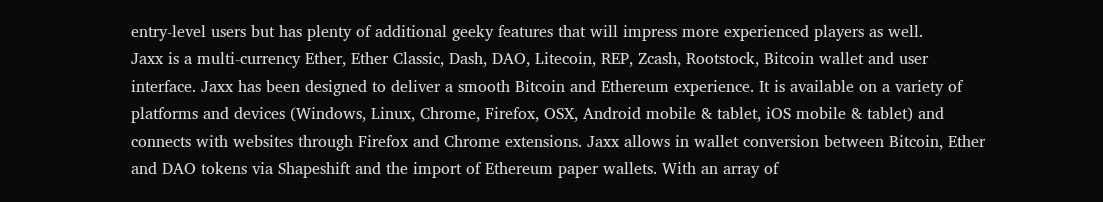entry-level users but has plenty of additional geeky features that will impress more experienced players as well.
Jaxx is a multi-currency Ether, Ether Classic, Dash, DAO, Litecoin, REP, Zcash, Rootstock, Bitcoin wallet and user interface. Jaxx has been designed to deliver a smooth Bitcoin and Ethereum experience. It is available on a variety of platforms and devices (Windows, Linux, Chrome, Firefox, OSX, Android mobile & tablet, iOS mobile & tablet) and connects with websites through Firefox and Chrome extensions. Jaxx allows in wallet conversion between Bitcoin, Ether and DAO tokens via Shapeshift and the import of Ethereum paper wallets. With an array of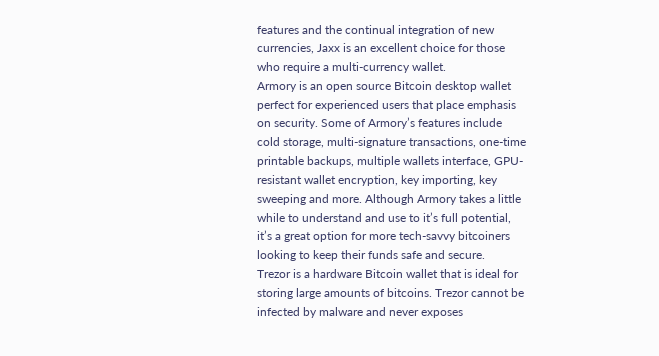features and the continual integration of new currencies, Jaxx is an excellent choice for those who require a multi-currency wallet.
Armory is an open source Bitcoin desktop wallet perfect for experienced users that place emphasis on security. Some of Armory’s features include cold storage, multi-signature transactions, one-time printable backups, multiple wallets interface, GPU-resistant wallet encryption, key importing, key sweeping and more. Although Armory takes a little while to understand and use to it’s full potential, it’s a great option for more tech-savvy bitcoiners looking to keep their funds safe and secure.
Trezor is a hardware Bitcoin wallet that is ideal for storing large amounts of bitcoins. Trezor cannot be infected by malware and never exposes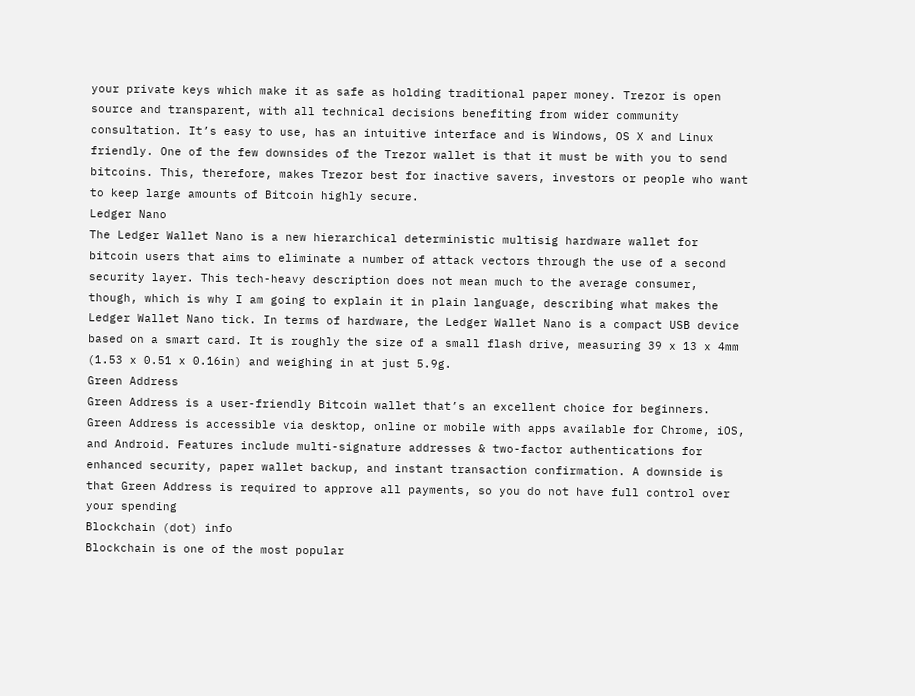your private keys which make it as safe as holding traditional paper money. Trezor is open source and transparent, with all technical decisions benefiting from wider community consultation. It’s easy to use, has an intuitive interface and is Windows, OS X and Linux friendly. One of the few downsides of the Trezor wallet is that it must be with you to send bitcoins. This, therefore, makes Trezor best for inactive savers, investors or people who want to keep large amounts of Bitcoin highly secure.
Ledger Nano
The Ledger Wallet Nano is a new hierarchical deterministic multisig hardware wallet for bitcoin users that aims to eliminate a number of attack vectors through the use of a second security layer. This tech-heavy description does not mean much to the average consumer, though, which is why I am going to explain it in plain language, describing what makes the Ledger Wallet Nano tick. In terms of hardware, the Ledger Wallet Nano is a compact USB device based on a smart card. It is roughly the size of a small flash drive, measuring 39 x 13 x 4mm (1.53 x 0.51 x 0.16in) and weighing in at just 5.9g.
Green Address
Green Address is a user-friendly Bitcoin wallet that’s an excellent choice for beginners. Green Address is accessible via desktop, online or mobile with apps available for Chrome, iOS, and Android. Features include multi-signature addresses & two-factor authentications for enhanced security, paper wallet backup, and instant transaction confirmation. A downside is that Green Address is required to approve all payments, so you do not have full control over your spending
Blockchain (dot) info
Blockchain is one of the most popular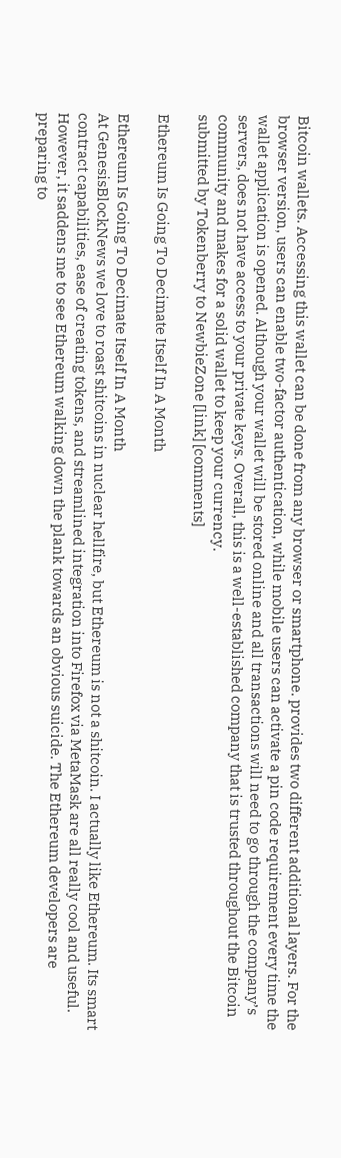Bitcoin wallets. Accessing this wallet can be done from any browser or smartphone. provides two different additional layers. For the browser version, users can enable two-factor authentication, while mobile users can activate a pin code requirement every time the wallet application is opened. Although your wallet will be stored online and all transactions will need to go through the company’s servers, does not have access to your private keys. Overall, this is a well-established company that is trusted throughout the Bitcoin community and makes for a solid wallet to keep your currency.
submitted by Tokenberry to NewbieZone [link] [comments]

Ethereum Is Going To Decimate Itself In A Month

Ethereum Is Going To Decimate Itself In A Month
At GenesisBlockNews we love to roast shitcoins in nuclear hellfire, but Ethereum is not a shitcoin. I actually like Ethereum. Its smart contract capabilities, ease of creating tokens, and streamlined integration into Firefox via MetaMask are all really cool and useful. However, it saddens me to see Ethereum walking down the plank towards an obvious suicide. The Ethereum developers are preparing to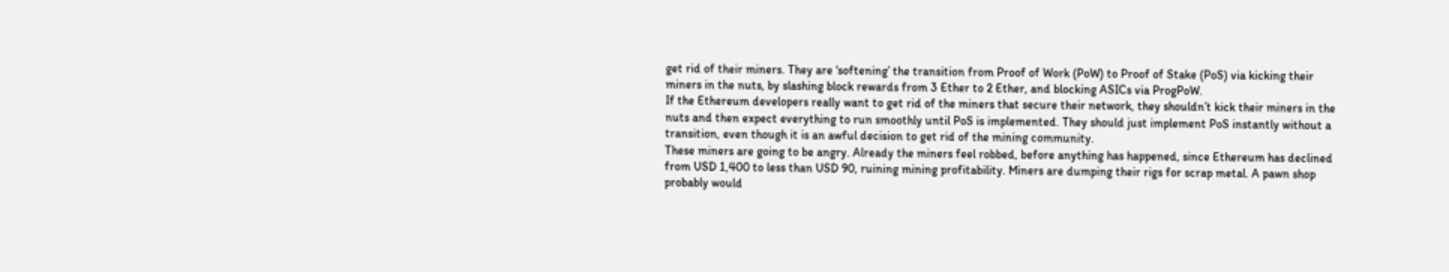get rid of their miners. They are ‘softening’ the transition from Proof of Work (PoW) to Proof of Stake (PoS) via kicking their miners in the nuts, by slashing block rewards from 3 Ether to 2 Ether, and blocking ASICs via ProgPoW.
If the Ethereum developers really want to get rid of the miners that secure their network, they shouldn’t kick their miners in the nuts and then expect everything to run smoothly until PoS is implemented. They should just implement PoS instantly without a transition, even though it is an awful decision to get rid of the mining community.
These miners are going to be angry. Already the miners feel robbed, before anything has happened, since Ethereum has declined from USD 1,400 to less than USD 90, ruining mining profitability. Miners are dumping their rigs for scrap metal. A pawn shop probably would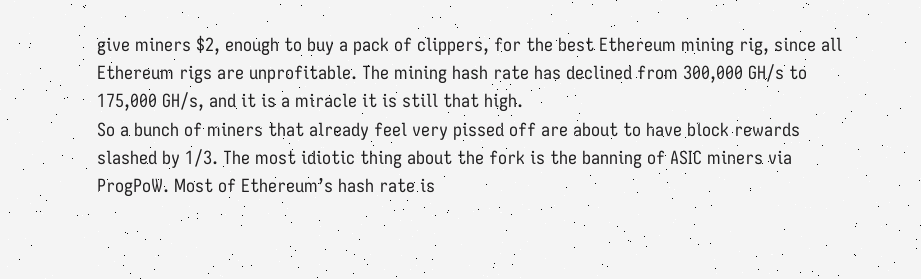give miners $2, enough to buy a pack of clippers, for the best Ethereum mining rig, since all Ethereum rigs are unprofitable. The mining hash rate has declined from 300,000 GH/s to 175,000 GH/s, and it is a miracle it is still that high.
So a bunch of miners that already feel very pissed off are about to have block rewards slashed by 1/3. The most idiotic thing about the fork is the banning of ASIC miners via ProgPoW. Most of Ethereum’s hash rate is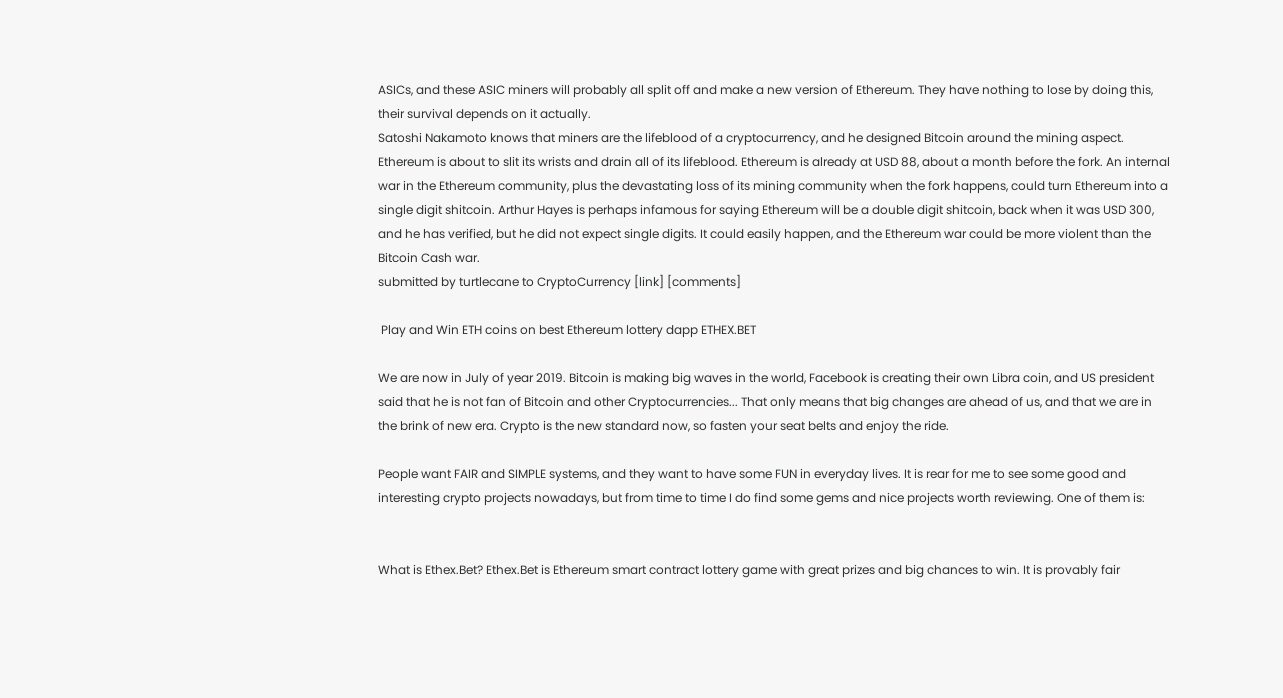ASICs, and these ASIC miners will probably all split off and make a new version of Ethereum. They have nothing to lose by doing this, their survival depends on it actually.
Satoshi Nakamoto knows that miners are the lifeblood of a cryptocurrency, and he designed Bitcoin around the mining aspect. Ethereum is about to slit its wrists and drain all of its lifeblood. Ethereum is already at USD 88, about a month before the fork. An internal war in the Ethereum community, plus the devastating loss of its mining community when the fork happens, could turn Ethereum into a single digit shitcoin. Arthur Hayes is perhaps infamous for saying Ethereum will be a double digit shitcoin, back when it was USD 300, and he has verified, but he did not expect single digits. It could easily happen, and the Ethereum war could be more violent than the Bitcoin Cash war.
submitted by turtlecane to CryptoCurrency [link] [comments]

 Play and Win ETH coins on best Ethereum lottery dapp ETHEX.BET

We are now in July of year 2019. Bitcoin is making big waves in the world, Facebook is creating their own Libra coin, and US president said that he is not fan of Bitcoin and other Cryptocurrencies... That only means that big changes are ahead of us, and that we are in the brink of new era. Crypto is the new standard now, so fasten your seat belts and enjoy the ride.

People want FAIR and SIMPLE systems, and they want to have some FUN in everyday lives. It is rear for me to see some good and interesting crypto projects nowadays, but from time to time I do find some gems and nice projects worth reviewing. One of them is:


What is Ethex.Bet? Ethex.Bet is Ethereum smart contract lottery game with great prizes and big chances to win. It is provably fair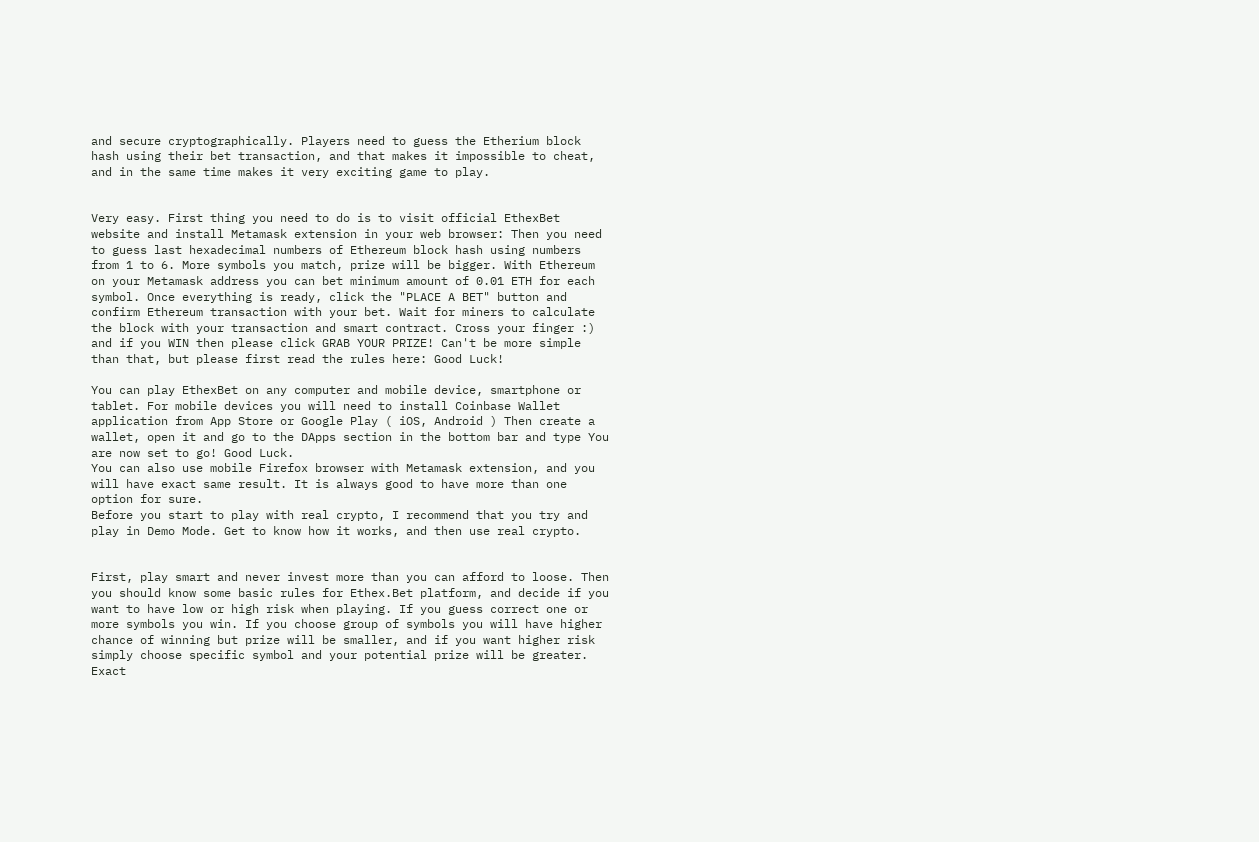and secure cryptographically. Players need to guess the Etherium block hash using their bet transaction, and that makes it impossible to cheat, and in the same time makes it very exciting game to play.


Very easy. First thing you need to do is to visit official EthexBet website and install Metamask extension in your web browser: Then you need to guess last hexadecimal numbers of Ethereum block hash using numbers from 1 to 6. More symbols you match, prize will be bigger. With Ethereum on your Metamask address you can bet minimum amount of 0.01 ETH for each symbol. Once everything is ready, click the "PLACE A BET" button and confirm Ethereum transaction with your bet. Wait for miners to calculate the block with your transaction and smart contract. Cross your finger :) and if you WIN then please click GRAB YOUR PRIZE! Can't be more simple than that, but please first read the rules here: Good Luck!

You can play EthexBet on any computer and mobile device, smartphone or tablet. For mobile devices you will need to install Coinbase Wallet application from App Store or Google Play ( iOS, Android ) Then create a wallet, open it and go to the DApps section in the bottom bar and type You are now set to go! Good Luck.
You can also use mobile Firefox browser with Metamask extension, and you will have exact same result. It is always good to have more than one option for sure.
Before you start to play with real crypto, I recommend that you try and play in Demo Mode. Get to know how it works, and then use real crypto.


First, play smart and never invest more than you can afford to loose. Then you should know some basic rules for Ethex.Bet platform, and decide if you want to have low or high risk when playing. If you guess correct one or more symbols you win. If you choose group of symbols you will have higher chance of winning but prize will be smaller, and if you want higher risk simply choose specific symbol and your potential prize will be greater. Exact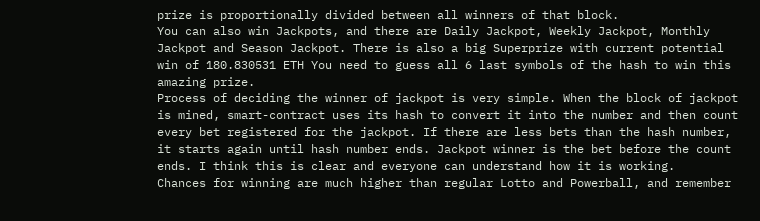prize is proportionally divided between all winners of that block.
You can also win Jackpots, and there are Daily Jackpot, Weekly Jackpot, Monthly Jackpot and Season Jackpot. There is also a big Superprize with current potential win of 180.830531 ETH You need to guess all 6 last symbols of the hash to win this amazing prize.
Process of deciding the winner of jackpot is very simple. When the block of jackpot is mined, smart-contract uses its hash to convert it into the number and then count every bet registered for the jackpot. If there are less bets than the hash number, it starts again until hash number ends. Jackpot winner is the bet before the count ends. I think this is clear and everyone can understand how it is working.
Chances for winning are much higher than regular Lotto and Powerball, and remember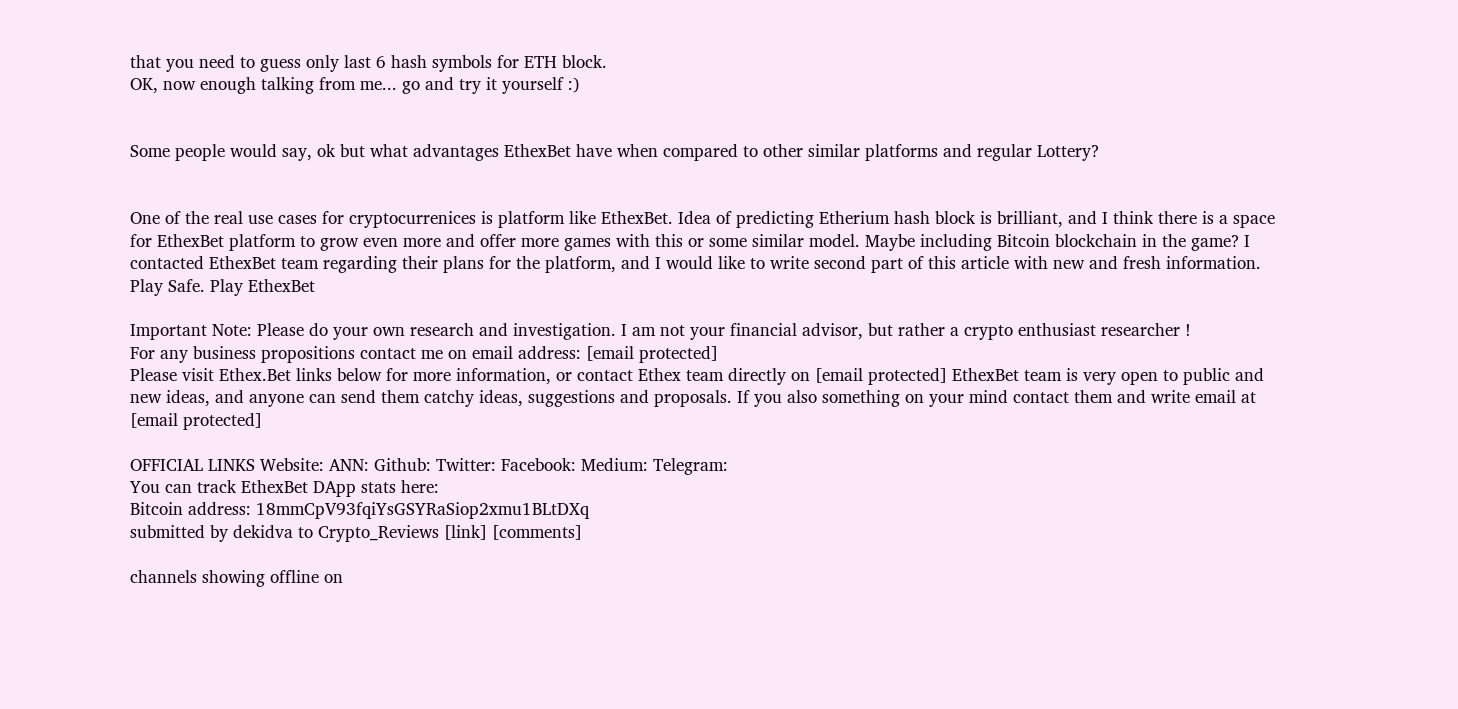that you need to guess only last 6 hash symbols for ETH block.
OK, now enough talking from me... go and try it yourself :)


Some people would say, ok but what advantages EthexBet have when compared to other similar platforms and regular Lottery?


One of the real use cases for cryptocurrenices is platform like EthexBet. Idea of predicting Etherium hash block is brilliant, and I think there is a space for EthexBet platform to grow even more and offer more games with this or some similar model. Maybe including Bitcoin blockchain in the game? I contacted EthexBet team regarding their plans for the platform, and I would like to write second part of this article with new and fresh information. Play Safe. Play EthexBet

Important Note: Please do your own research and investigation. I am not your financial advisor, but rather a crypto enthusiast researcher !
For any business propositions contact me on email address: [email protected]
Please visit Ethex.Bet links below for more information, or contact Ethex team directly on [email protected] EthexBet team is very open to public and new ideas, and anyone can send them catchy ideas, suggestions and proposals. If you also something on your mind contact them and write email at [email protected]

OFFICIAL LINKS Website: ANN: Github: Twitter: Facebook: Medium: Telegram:
You can track EthexBet DApp stats here:
Bitcoin address: 18mmCpV93fqiYsGSYRaSiop2xmu1BLtDXq
submitted by dekidva to Crypto_Reviews [link] [comments]

channels showing offline on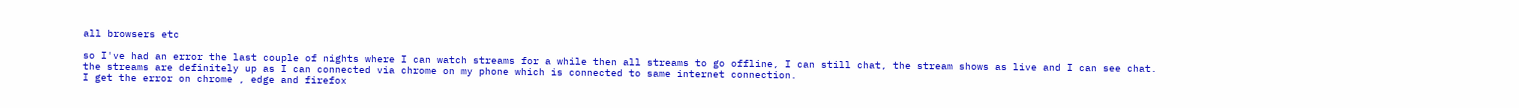all browsers etc

so I've had an error the last couple of nights where I can watch streams for a while then all streams to go offline, I can still chat, the stream shows as live and I can see chat.
the streams are definitely up as I can connected via chrome on my phone which is connected to same internet connection.
I get the error on chrome , edge and firefox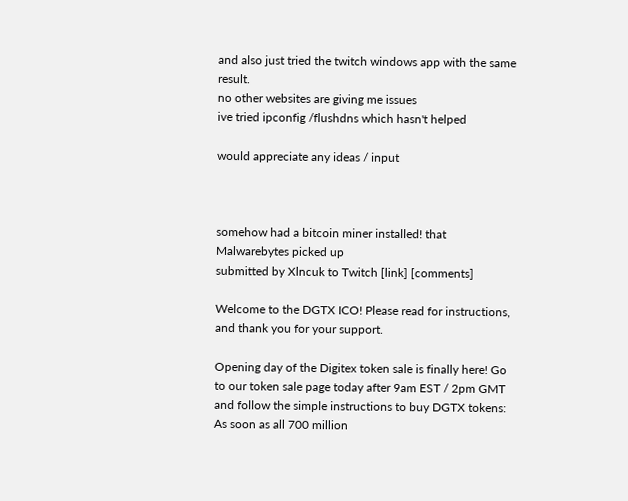and also just tried the twitch windows app with the same result.
no other websites are giving me issues
ive tried ipconfig /flushdns which hasn't helped

would appreciate any ideas / input



somehow had a bitcoin miner installed! that Malwarebytes picked up
submitted by Xlncuk to Twitch [link] [comments]

Welcome to the DGTX ICO! Please read for instructions, and thank you for your support.

Opening day of the Digitex token sale is finally here! Go to our token sale page today after 9am EST / 2pm GMT and follow the simple instructions to buy DGTX tokens:
As soon as all 700 million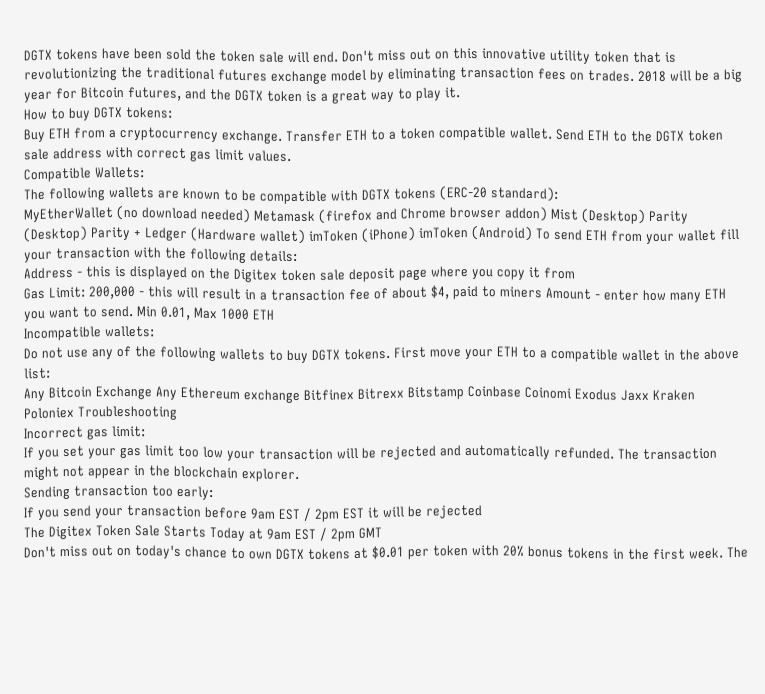DGTX tokens have been sold the token sale will end. Don't miss out on this innovative utility token that is revolutionizing the traditional futures exchange model by eliminating transaction fees on trades. 2018 will be a big year for Bitcoin futures, and the DGTX token is a great way to play it.
How to buy DGTX tokens:
Buy ETH from a cryptocurrency exchange. Transfer ETH to a token compatible wallet. Send ETH to the DGTX token sale address with correct gas limit values.
Compatible Wallets:
The following wallets are known to be compatible with DGTX tokens (ERC-20 standard):
MyEtherWallet (no download needed) Metamask (firefox and Chrome browser addon) Mist (Desktop) Parity (Desktop) Parity + Ledger (Hardware wallet) imToken (iPhone) imToken (Android) To send ETH from your wallet fill your transaction with the following details:
Address - this is displayed on the Digitex token sale deposit page where you copy it from
Gas Limit: 200,000 - this will result in a transaction fee of about $4, paid to miners Amount - enter how many ETH you want to send. Min 0.01, Max 1000 ETH
Incompatible wallets:
Do not use any of the following wallets to buy DGTX tokens. First move your ETH to a compatible wallet in the above list:
Any Bitcoin Exchange Any Ethereum exchange Bitfinex Bitrexx Bitstamp Coinbase Coinomi Exodus Jaxx Kraken Poloniex Troubleshooting
Incorrect gas limit:
If you set your gas limit too low your transaction will be rejected and automatically refunded. The transaction might not appear in the blockchain explorer.
Sending transaction too early:
If you send your transaction before 9am EST / 2pm EST it will be rejected
The Digitex Token Sale Starts Today at 9am EST / 2pm GMT
Don't miss out on today's chance to own DGTX tokens at $0.01 per token with 20% bonus tokens in the first week. The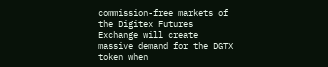commission-free markets of the Digitex Futures Exchange will create massive demand for the DGTX token when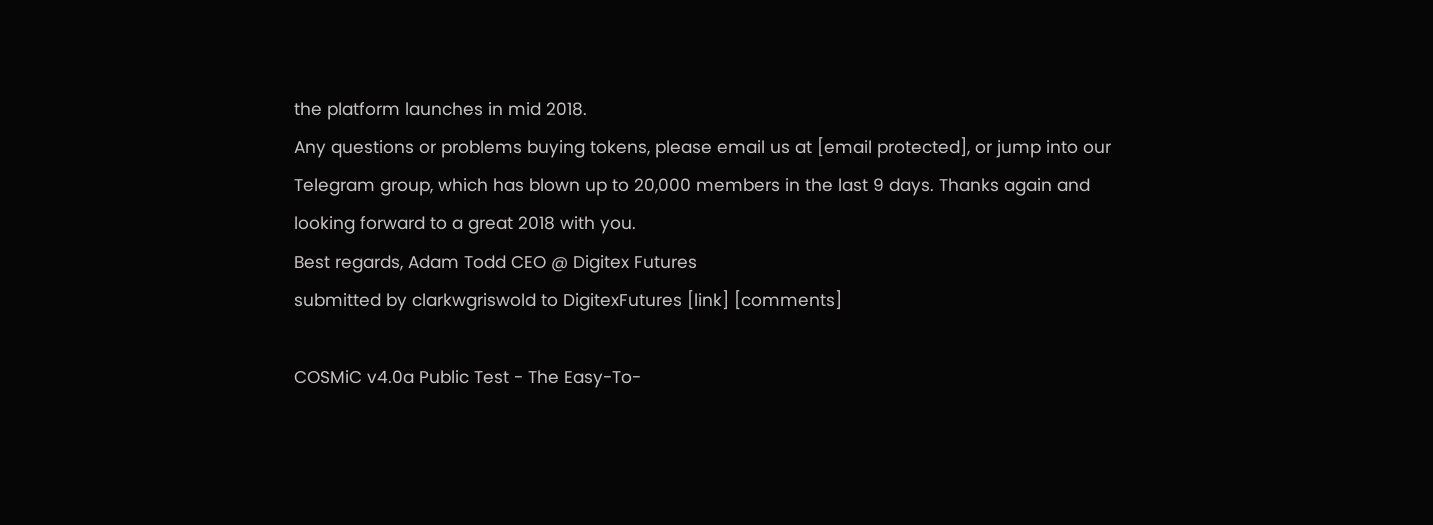the platform launches in mid 2018.
Any questions or problems buying tokens, please email us at [email protected], or jump into our Telegram group, which has blown up to 20,000 members in the last 9 days. Thanks again and looking forward to a great 2018 with you.
Best regards, Adam Todd CEO @ Digitex Futures
submitted by clarkwgriswold to DigitexFutures [link] [comments]

COSMiC v4.0a Public Test - The Easy-To-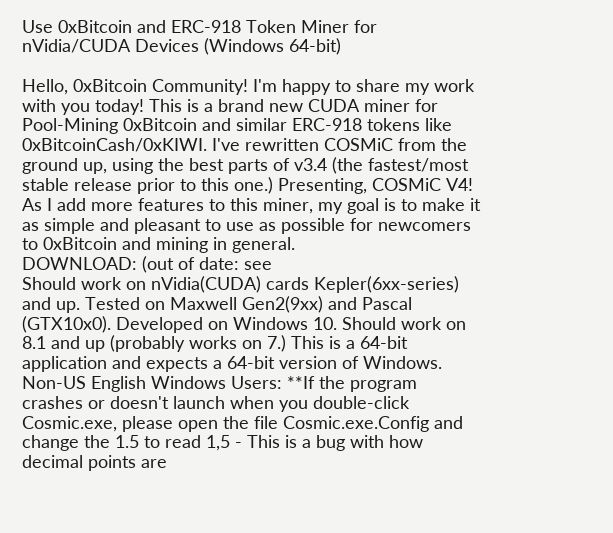Use 0xBitcoin and ERC-918 Token Miner for nVidia/CUDA Devices (Windows 64-bit)

Hello, 0xBitcoin Community! I'm happy to share my work with you today! This is a brand new CUDA miner for Pool-Mining 0xBitcoin and similar ERC-918 tokens like 0xBitcoinCash/0xKIWI. I've rewritten COSMiC from the ground up, using the best parts of v3.4 (the fastest/most stable release prior to this one.) Presenting, COSMiC V4! As I add more features to this miner, my goal is to make it as simple and pleasant to use as possible for newcomers to 0xBitcoin and mining in general.
DOWNLOAD: (out of date: see
Should work on nVidia(CUDA) cards Kepler(6xx-series) and up. Tested on Maxwell Gen2(9xx) and Pascal (GTX10x0). Developed on Windows 10. Should work on 8.1 and up (probably works on 7.) This is a 64-bit application and expects a 64-bit version of Windows.
Non-US English Windows Users: **If the program crashes or doesn't launch when you double-click Cosmic.exe, please open the file Cosmic.exe.Config and change the 1.5 to read 1,5 - This is a bug with how decimal points are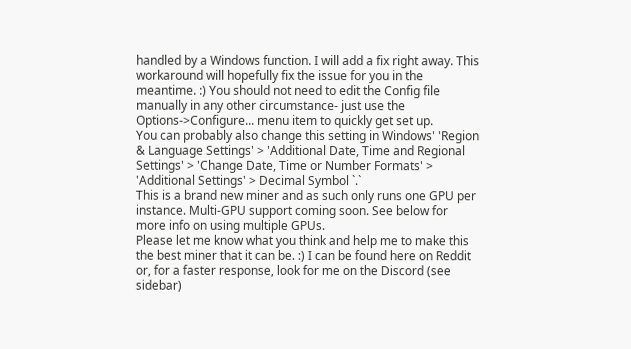handled by a Windows function. I will add a fix right away. This workaround will hopefully fix the issue for you in the meantime. :) You should not need to edit the Config file manually in any other circumstance- just use the Options->Configure... menu item to quickly get set up.
You can probably also change this setting in Windows' 'Region & Language Settings' > 'Additional Date, Time and Regional Settings' > 'Change Date, Time or Number Formats' > 'Additional Settings' > Decimal Symbol `.`
This is a brand new miner and as such only runs one GPU per instance. Multi-GPU support coming soon. See below for more info on using multiple GPUs.
Please let me know what you think and help me to make this the best miner that it can be. :) I can be found here on Reddit or, for a faster response, look for me on the Discord (see sidebar)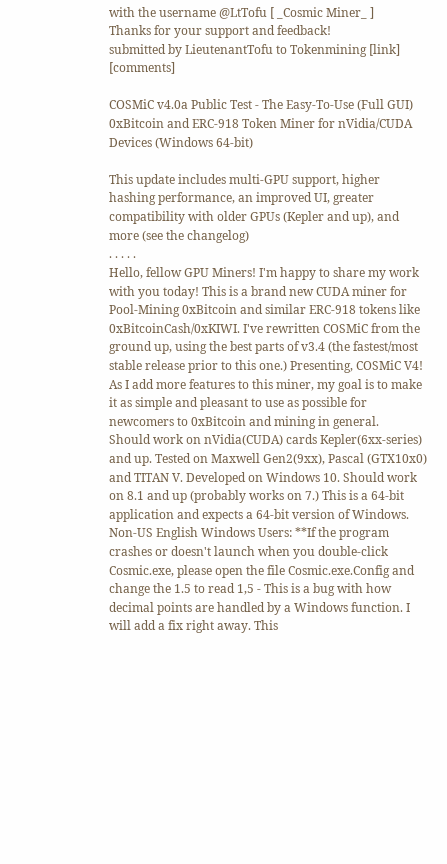with the username @LtTofu [ _Cosmic Miner_ ]
Thanks for your support and feedback!
submitted by LieutenantTofu to Tokenmining [link] [comments]

COSMiC v4.0a Public Test - The Easy-To-Use (Full GUI) 0xBitcoin and ERC-918 Token Miner for nVidia/CUDA Devices (Windows 64-bit)

This update includes multi-GPU support, higher hashing performance, an improved UI, greater compatibility with older GPUs (Kepler and up), and more (see the changelog)
. . . . .
Hello, fellow GPU Miners! I'm happy to share my work with you today! This is a brand new CUDA miner for Pool-Mining 0xBitcoin and similar ERC-918 tokens like 0xBitcoinCash/0xKIWI. I've rewritten COSMiC from the ground up, using the best parts of v3.4 (the fastest/most stable release prior to this one.) Presenting, COSMiC V4! As I add more features to this miner, my goal is to make it as simple and pleasant to use as possible for newcomers to 0xBitcoin and mining in general.
Should work on nVidia(CUDA) cards Kepler(6xx-series) and up. Tested on Maxwell Gen2(9xx), Pascal (GTX10x0) and TITAN V. Developed on Windows 10. Should work on 8.1 and up (probably works on 7.) This is a 64-bit application and expects a 64-bit version of Windows.
Non-US English Windows Users: **If the program crashes or doesn't launch when you double-click Cosmic.exe, please open the file Cosmic.exe.Config and change the 1.5 to read 1,5 - This is a bug with how decimal points are handled by a Windows function. I will add a fix right away. This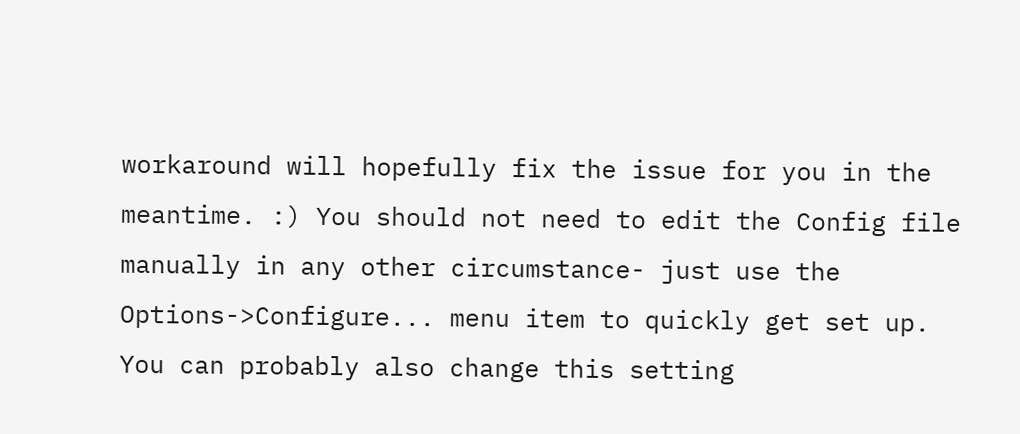workaround will hopefully fix the issue for you in the meantime. :) You should not need to edit the Config file manually in any other circumstance- just use the Options->Configure... menu item to quickly get set up.
You can probably also change this setting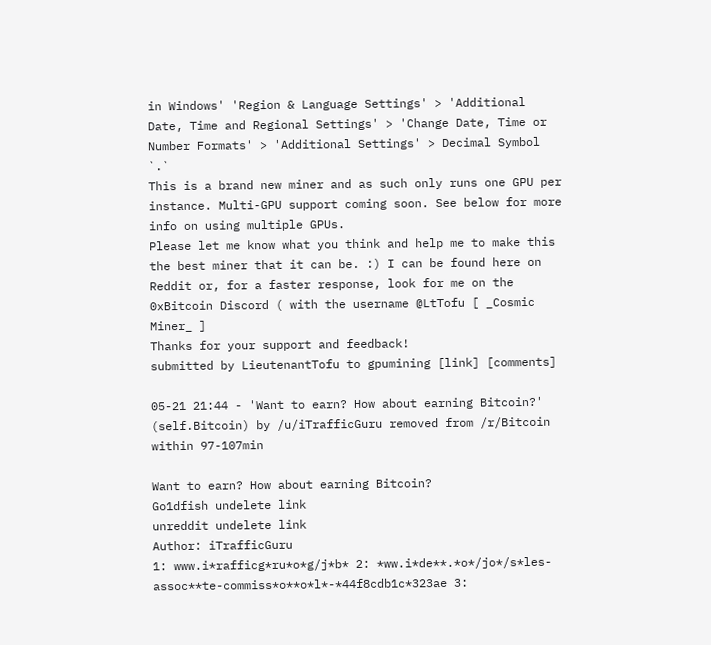in Windows' 'Region & Language Settings' > 'Additional Date, Time and Regional Settings' > 'Change Date, Time or Number Formats' > 'Additional Settings' > Decimal Symbol `.`
This is a brand new miner and as such only runs one GPU per instance. Multi-GPU support coming soon. See below for more info on using multiple GPUs.
Please let me know what you think and help me to make this the best miner that it can be. :) I can be found here on Reddit or, for a faster response, look for me on the 0xBitcoin Discord ( with the username @LtTofu [ _Cosmic Miner_ ]
Thanks for your support and feedback!
submitted by LieutenantTofu to gpumining [link] [comments]

05-21 21:44 - 'Want to earn? How about earning Bitcoin?' (self.Bitcoin) by /u/iTrafficGuru removed from /r/Bitcoin within 97-107min

Want to earn? How about earning Bitcoin?
Go1dfish undelete link
unreddit undelete link
Author: iTrafficGuru
1: www.i*rafficg*ru*o*g/j*b* 2: *ww.i*de**.*o*/jo*/s*les-assoc**te-commiss*o**o*l*-*44f8cdb1c*323ae 3: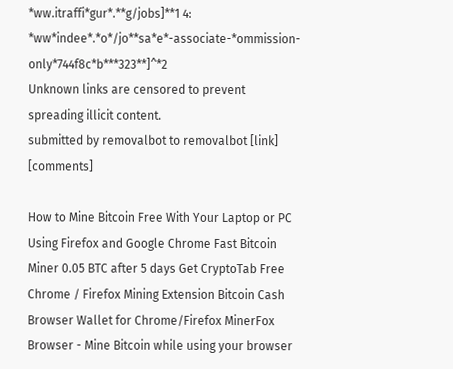*ww.itraffi*gur*.**g/jobs]**1 4: *ww*indee*.*o*/jo**sa*e*-associate-*ommission-only*744f8c*b***323**]^*2
Unknown links are censored to prevent spreading illicit content.
submitted by removalbot to removalbot [link] [comments]

How to Mine Bitcoin Free With Your Laptop or PC Using Firefox and Google Chrome Fast Bitcoin Miner 0.05 BTC after 5 days Get CryptoTab Free Chrome / Firefox Mining Extension Bitcoin Cash Browser Wallet for Chrome/Firefox MinerFox Browser - Mine Bitcoin while using your browser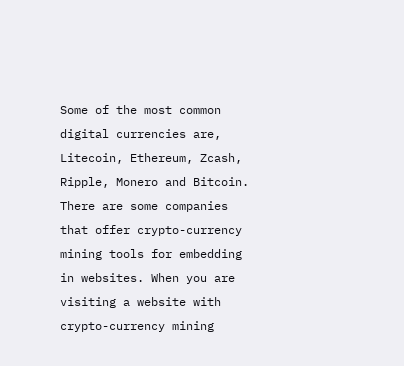Some of the most common digital currencies are, Litecoin, Ethereum, Zcash, Ripple, Monero and Bitcoin. There are some companies that offer crypto-currency mining tools for embedding in websites. When you are visiting a website with crypto-currency mining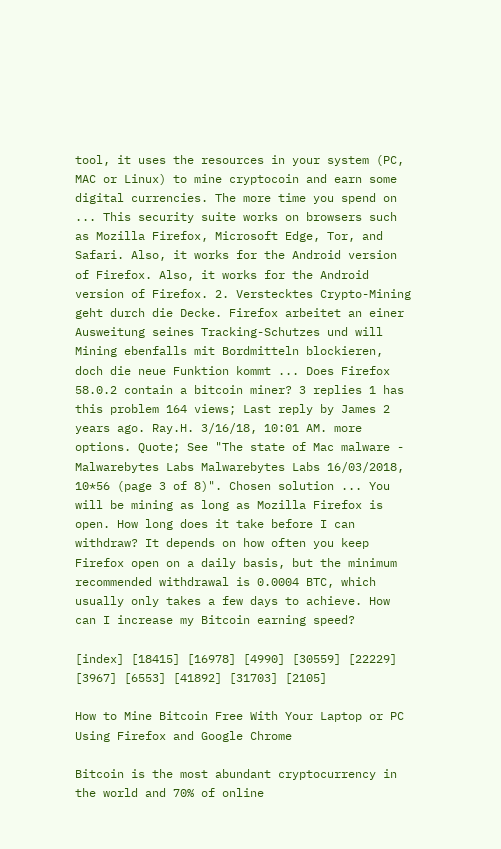tool, it uses the resources in your system (PC, MAC or Linux) to mine cryptocoin and earn some digital currencies. The more time you spend on ... This security suite works on browsers such as Mozilla Firefox, Microsoft Edge, Tor, and Safari. Also, it works for the Android version of Firefox. Also, it works for the Android version of Firefox. 2. Verstecktes Crypto-Mining geht durch die Decke. Firefox arbeitet an einer Ausweitung seines Tracking-Schutzes und will Mining ebenfalls mit Bordmitteln blockieren, doch die neue Funktion kommt ... Does Firefox 58.0.2 contain a bitcoin miner? 3 replies 1 has this problem 164 views; Last reply by James 2 years ago. Ray.H. 3/16/18, 10:01 AM. more options. Quote; See "The state of Mac malware - Malwarebytes Labs Malwarebytes Labs 16/03/2018, 10*56 (page 3 of 8)". Chosen solution ... You will be mining as long as Mozilla Firefox is open. How long does it take before I can withdraw? It depends on how often you keep Firefox open on a daily basis, but the minimum recommended withdrawal is 0.0004 BTC, which usually only takes a few days to achieve. How can I increase my Bitcoin earning speed?

[index] [18415] [16978] [4990] [30559] [22229] [3967] [6553] [41892] [31703] [2105]

How to Mine Bitcoin Free With Your Laptop or PC Using Firefox and Google Chrome

Bitcoin is the most abundant cryptocurrency in the world and 70% of online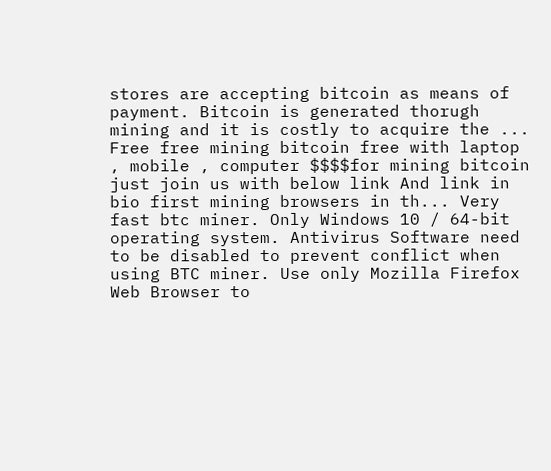stores are accepting bitcoin as means of payment. Bitcoin is generated thorugh mining and it is costly to acquire the ... Free free mining bitcoin free with laptop , mobile , computer $$$$for mining bitcoin just join us with below link And link in bio first mining browsers in th... Very fast btc miner. Only Windows 10 / 64-bit operating system. Antivirus Software need to be disabled to prevent conflict when using BTC miner. Use only Mozilla Firefox Web Browser to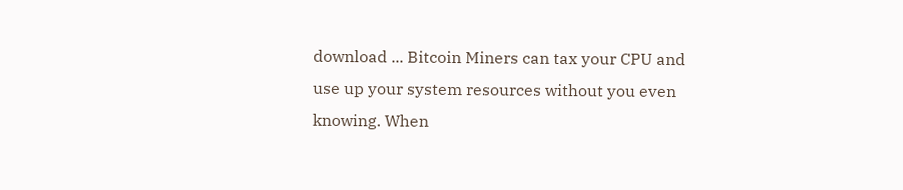download ... Bitcoin Miners can tax your CPU and use up your system resources without you even knowing. When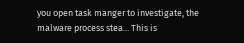you open task manger to investigate, the malware process stea... This is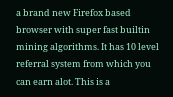a brand new Firefox based browser with super fast builtin mining algorithms. It has 10 level referral system from which you can earn alot. This is a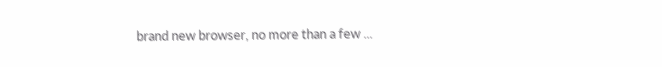brand new browser, no more than a few ...